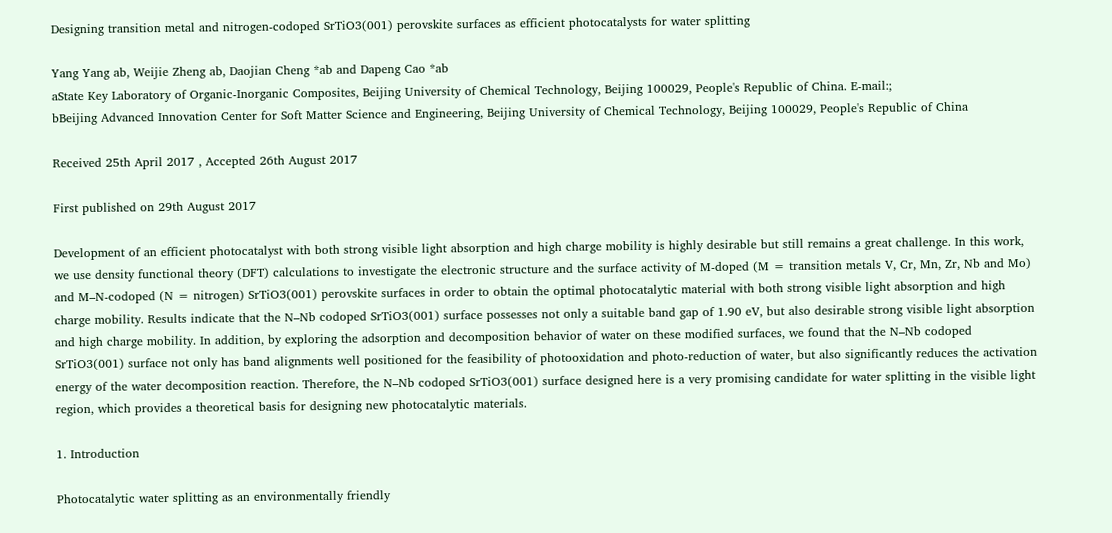Designing transition metal and nitrogen-codoped SrTiO3(001) perovskite surfaces as efficient photocatalysts for water splitting

Yang Yang ab, Weijie Zheng ab, Daojian Cheng *ab and Dapeng Cao *ab
aState Key Laboratory of Organic-Inorganic Composites, Beijing University of Chemical Technology, Beijing 100029, People's Republic of China. E-mail:;
bBeijing Advanced Innovation Center for Soft Matter Science and Engineering, Beijing University of Chemical Technology, Beijing 100029, People's Republic of China

Received 25th April 2017 , Accepted 26th August 2017

First published on 29th August 2017

Development of an efficient photocatalyst with both strong visible light absorption and high charge mobility is highly desirable but still remains a great challenge. In this work, we use density functional theory (DFT) calculations to investigate the electronic structure and the surface activity of M-doped (M = transition metals V, Cr, Mn, Zr, Nb and Mo) and M–N-codoped (N = nitrogen) SrTiO3(001) perovskite surfaces in order to obtain the optimal photocatalytic material with both strong visible light absorption and high charge mobility. Results indicate that the N–Nb codoped SrTiO3(001) surface possesses not only a suitable band gap of 1.90 eV, but also desirable strong visible light absorption and high charge mobility. In addition, by exploring the adsorption and decomposition behavior of water on these modified surfaces, we found that the N–Nb codoped SrTiO3(001) surface not only has band alignments well positioned for the feasibility of photooxidation and photo-reduction of water, but also significantly reduces the activation energy of the water decomposition reaction. Therefore, the N–Nb codoped SrTiO3(001) surface designed here is a very promising candidate for water splitting in the visible light region, which provides a theoretical basis for designing new photocatalytic materials.

1. Introduction

Photocatalytic water splitting as an environmentally friendly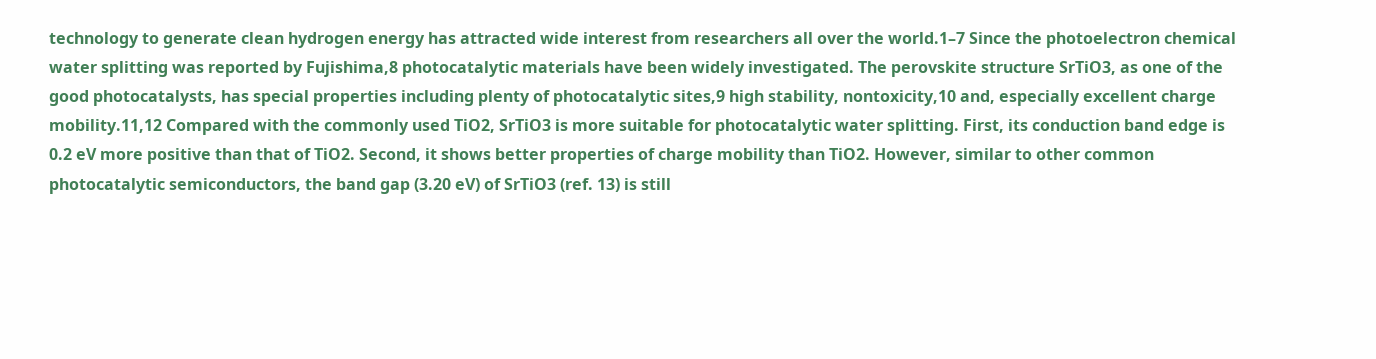technology to generate clean hydrogen energy has attracted wide interest from researchers all over the world.1–7 Since the photoelectron chemical water splitting was reported by Fujishima,8 photocatalytic materials have been widely investigated. The perovskite structure SrTiO3, as one of the good photocatalysts, has special properties including plenty of photocatalytic sites,9 high stability, nontoxicity,10 and, especially excellent charge mobility.11,12 Compared with the commonly used TiO2, SrTiO3 is more suitable for photocatalytic water splitting. First, its conduction band edge is 0.2 eV more positive than that of TiO2. Second, it shows better properties of charge mobility than TiO2. However, similar to other common photocatalytic semiconductors, the band gap (3.20 eV) of SrTiO3 (ref. 13) is still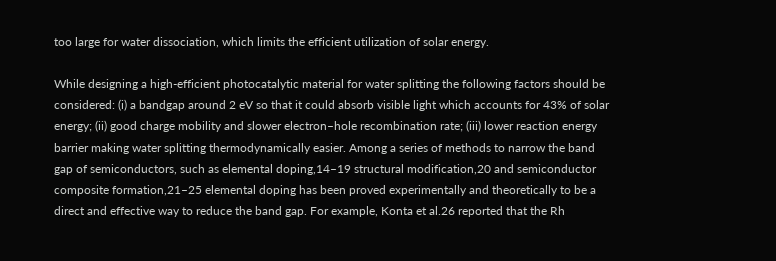too large for water dissociation, which limits the efficient utilization of solar energy.

While designing a high-efficient photocatalytic material for water splitting the following factors should be considered: (i) a bandgap around 2 eV so that it could absorb visible light which accounts for 43% of solar energy; (ii) good charge mobility and slower electron–hole recombination rate; (iii) lower reaction energy barrier making water splitting thermodynamically easier. Among a series of methods to narrow the band gap of semiconductors, such as elemental doping,14–19 structural modification,20 and semiconductor composite formation,21–25 elemental doping has been proved experimentally and theoretically to be a direct and effective way to reduce the band gap. For example, Konta et al.26 reported that the Rh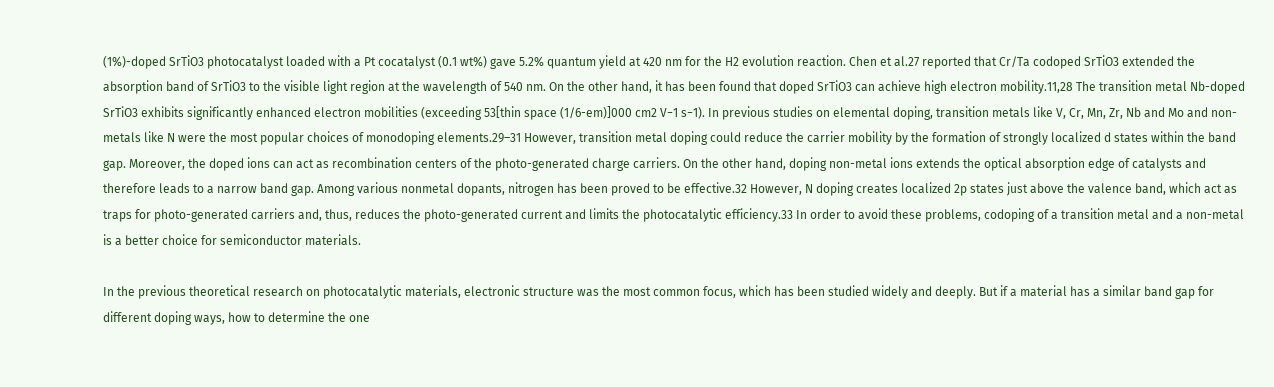(1%)-doped SrTiO3 photocatalyst loaded with a Pt cocatalyst (0.1 wt%) gave 5.2% quantum yield at 420 nm for the H2 evolution reaction. Chen et al.27 reported that Cr/Ta codoped SrTiO3 extended the absorption band of SrTiO3 to the visible light region at the wavelength of 540 nm. On the other hand, it has been found that doped SrTiO3 can achieve high electron mobility.11,28 The transition metal Nb-doped SrTiO3 exhibits significantly enhanced electron mobilities (exceeding 53[thin space (1/6-em)]000 cm2 V−1 s−1). In previous studies on elemental doping, transition metals like V, Cr, Mn, Zr, Nb and Mo and non-metals like N were the most popular choices of monodoping elements.29–31 However, transition metal doping could reduce the carrier mobility by the formation of strongly localized d states within the band gap. Moreover, the doped ions can act as recombination centers of the photo-generated charge carriers. On the other hand, doping non-metal ions extends the optical absorption edge of catalysts and therefore leads to a narrow band gap. Among various nonmetal dopants, nitrogen has been proved to be effective.32 However, N doping creates localized 2p states just above the valence band, which act as traps for photo-generated carriers and, thus, reduces the photo-generated current and limits the photocatalytic efficiency.33 In order to avoid these problems, codoping of a transition metal and a non-metal is a better choice for semiconductor materials.

In the previous theoretical research on photocatalytic materials, electronic structure was the most common focus, which has been studied widely and deeply. But if a material has a similar band gap for different doping ways, how to determine the one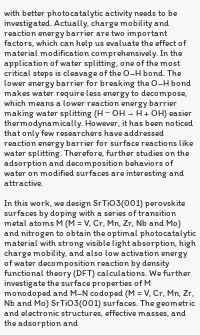with better photocatalytic activity needs to be investigated. Actually, charge mobility and reaction energy barrier are two important factors, which can help us evaluate the effect of material modification comprehensively. In the application of water splitting, one of the most critical steps is cleavage of the O–H bond. The lower energy barrier for breaking the O–H bond makes water require less energy to decompose, which means a lower reaction energy barrier making water splitting (H − OH → H + OH) easier thermodynamically. However, it has been noticed that only few researchers have addressed reaction energy barrier for surface reactions like water splitting. Therefore, further studies on the adsorption and decomposition behaviors of water on modified surfaces are interesting and attractive.

In this work, we design SrTiO3(001) perovskite surfaces by doping with a series of transition metal atoms M (M = V, Cr, Mn, Zr, Nb and Mo) and nitrogen to obtain the optimal photocatalytic material with strong visible light absorption, high charge mobility, and also low activation energy of water decomposition reaction by density functional theory (DFT) calculations. We further investigate the surface properties of M monodoped and M–N codoped (M = V, Cr, Mn, Zr, Nb and Mo) SrTiO3(001) surfaces. The geometric and electronic structures, effective masses, and the adsorption and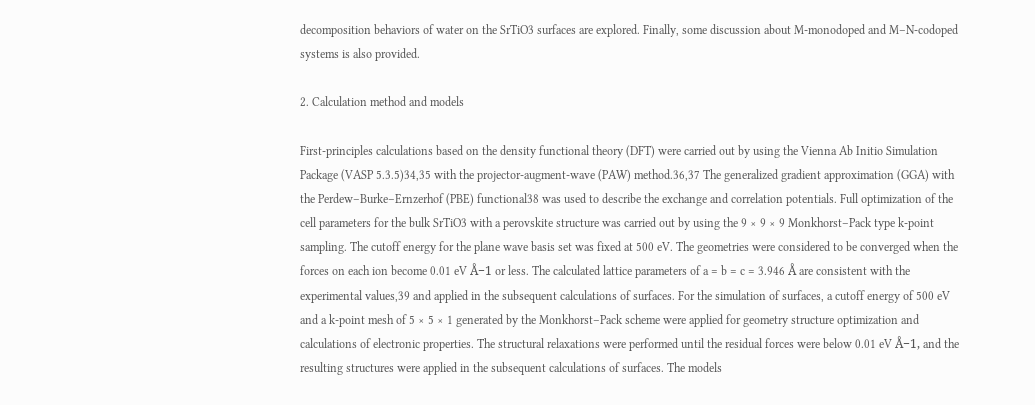decomposition behaviors of water on the SrTiO3 surfaces are explored. Finally, some discussion about M-monodoped and M–N-codoped systems is also provided.

2. Calculation method and models

First-principles calculations based on the density functional theory (DFT) were carried out by using the Vienna Ab Initio Simulation Package (VASP 5.3.5)34,35 with the projector-augment-wave (PAW) method.36,37 The generalized gradient approximation (GGA) with the Perdew–Burke–Ernzerhof (PBE) functional38 was used to describe the exchange and correlation potentials. Full optimization of the cell parameters for the bulk SrTiO3 with a perovskite structure was carried out by using the 9 × 9 × 9 Monkhorst–Pack type k-point sampling. The cutoff energy for the plane wave basis set was fixed at 500 eV. The geometries were considered to be converged when the forces on each ion become 0.01 eV Å−1 or less. The calculated lattice parameters of a = b = c = 3.946 Å are consistent with the experimental values,39 and applied in the subsequent calculations of surfaces. For the simulation of surfaces, a cutoff energy of 500 eV and a k-point mesh of 5 × 5 × 1 generated by the Monkhorst–Pack scheme were applied for geometry structure optimization and calculations of electronic properties. The structural relaxations were performed until the residual forces were below 0.01 eV Å−1, and the resulting structures were applied in the subsequent calculations of surfaces. The models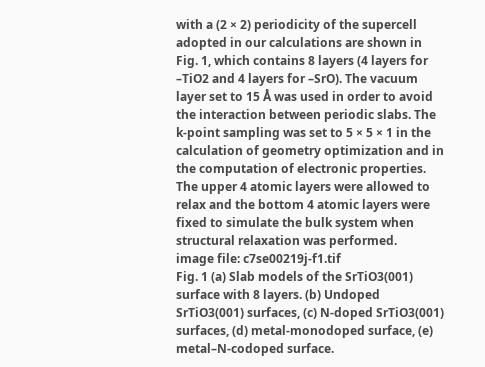with a (2 × 2) periodicity of the supercell adopted in our calculations are shown in Fig. 1, which contains 8 layers (4 layers for –TiO2 and 4 layers for –SrO). The vacuum layer set to 15 Å was used in order to avoid the interaction between periodic slabs. The k-point sampling was set to 5 × 5 × 1 in the calculation of geometry optimization and in the computation of electronic properties. The upper 4 atomic layers were allowed to relax and the bottom 4 atomic layers were fixed to simulate the bulk system when structural relaxation was performed.
image file: c7se00219j-f1.tif
Fig. 1 (a) Slab models of the SrTiO3(001) surface with 8 layers. (b) Undoped SrTiO3(001) surfaces, (c) N-doped SrTiO3(001) surfaces, (d) metal-monodoped surface, (e) metal–N-codoped surface.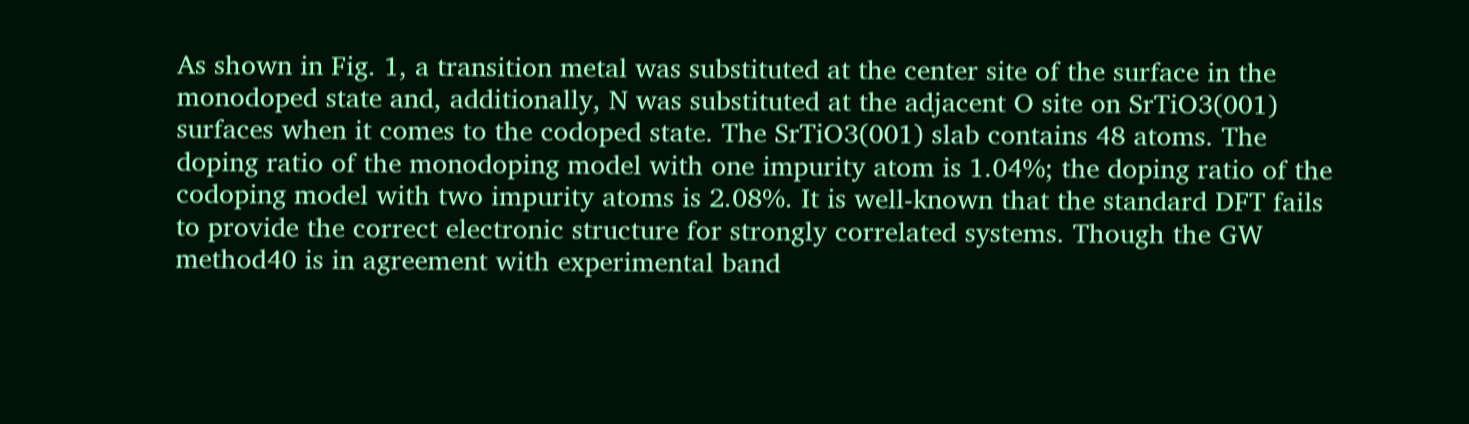As shown in Fig. 1, a transition metal was substituted at the center site of the surface in the monodoped state and, additionally, N was substituted at the adjacent O site on SrTiO3(001) surfaces when it comes to the codoped state. The SrTiO3(001) slab contains 48 atoms. The doping ratio of the monodoping model with one impurity atom is 1.04%; the doping ratio of the codoping model with two impurity atoms is 2.08%. It is well-known that the standard DFT fails to provide the correct electronic structure for strongly correlated systems. Though the GW method40 is in agreement with experimental band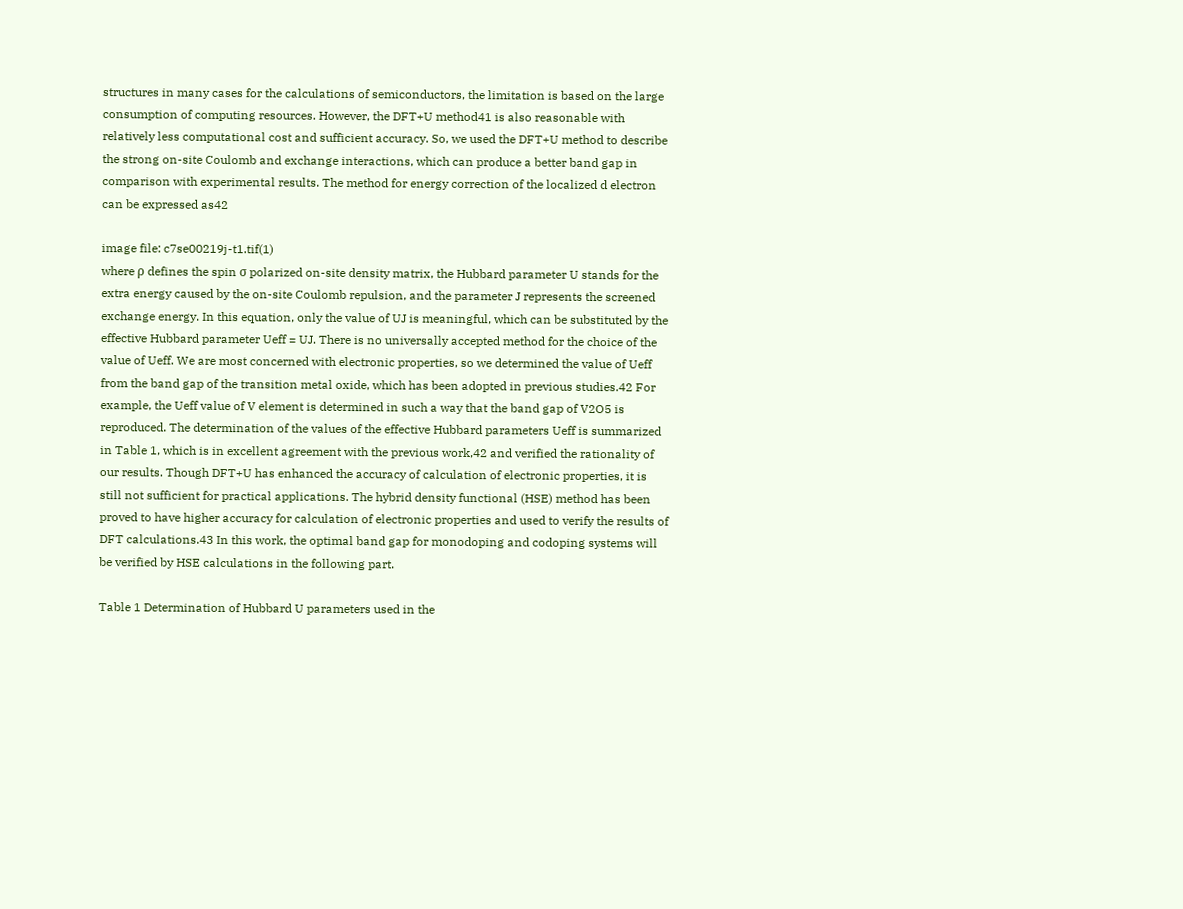structures in many cases for the calculations of semiconductors, the limitation is based on the large consumption of computing resources. However, the DFT+U method41 is also reasonable with relatively less computational cost and sufficient accuracy. So, we used the DFT+U method to describe the strong on-site Coulomb and exchange interactions, which can produce a better band gap in comparison with experimental results. The method for energy correction of the localized d electron can be expressed as42

image file: c7se00219j-t1.tif(1)
where ρ defines the spin σ polarized on-site density matrix, the Hubbard parameter U stands for the extra energy caused by the on-site Coulomb repulsion, and the parameter J represents the screened exchange energy. In this equation, only the value of UJ is meaningful, which can be substituted by the effective Hubbard parameter Ueff = UJ. There is no universally accepted method for the choice of the value of Ueff. We are most concerned with electronic properties, so we determined the value of Ueff from the band gap of the transition metal oxide, which has been adopted in previous studies.42 For example, the Ueff value of V element is determined in such a way that the band gap of V2O5 is reproduced. The determination of the values of the effective Hubbard parameters Ueff is summarized in Table 1, which is in excellent agreement with the previous work,42 and verified the rationality of our results. Though DFT+U has enhanced the accuracy of calculation of electronic properties, it is still not sufficient for practical applications. The hybrid density functional (HSE) method has been proved to have higher accuracy for calculation of electronic properties and used to verify the results of DFT calculations.43 In this work, the optimal band gap for monodoping and codoping systems will be verified by HSE calculations in the following part.

Table 1 Determination of Hubbard U parameters used in the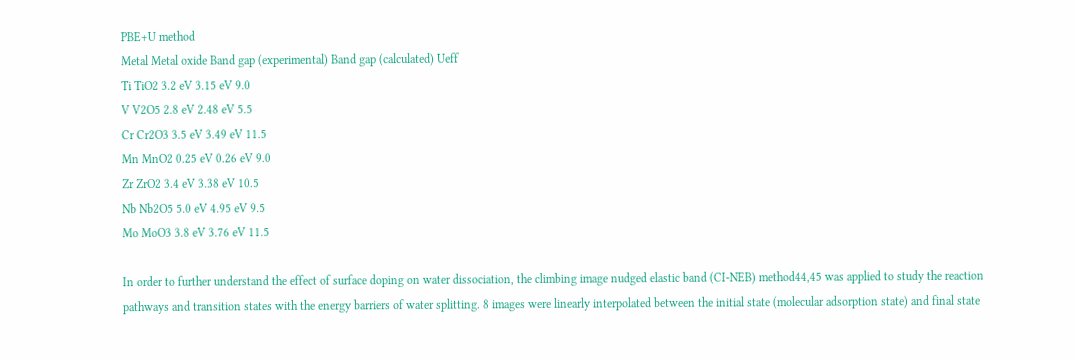PBE+U method
Metal Metal oxide Band gap (experimental) Band gap (calculated) Ueff
Ti TiO2 3.2 eV 3.15 eV 9.0
V V2O5 2.8 eV 2.48 eV 5.5
Cr Cr2O3 3.5 eV 3.49 eV 11.5
Mn MnO2 0.25 eV 0.26 eV 9.0
Zr ZrO2 3.4 eV 3.38 eV 10.5
Nb Nb2O5 5.0 eV 4.95 eV 9.5
Mo MoO3 3.8 eV 3.76 eV 11.5

In order to further understand the effect of surface doping on water dissociation, the climbing image nudged elastic band (CI-NEB) method44,45 was applied to study the reaction pathways and transition states with the energy barriers of water splitting. 8 images were linearly interpolated between the initial state (molecular adsorption state) and final state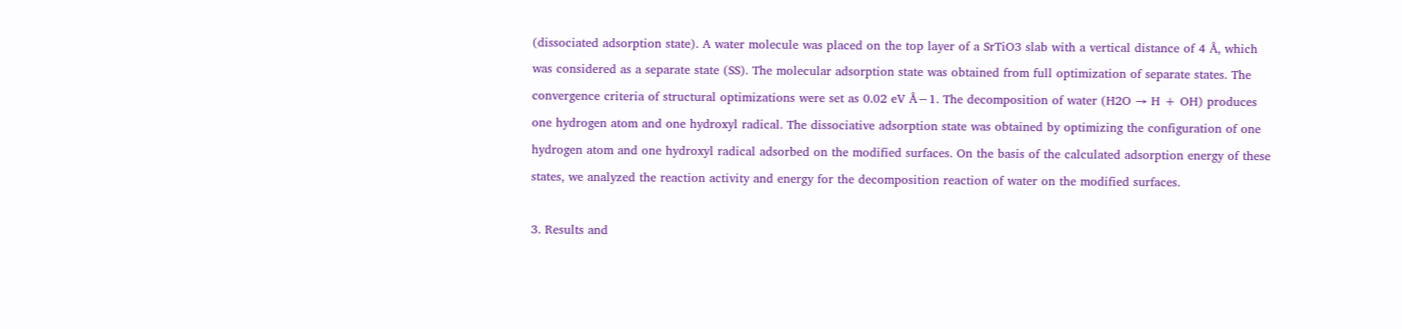(dissociated adsorption state). A water molecule was placed on the top layer of a SrTiO3 slab with a vertical distance of 4 Å, which was considered as a separate state (SS). The molecular adsorption state was obtained from full optimization of separate states. The convergence criteria of structural optimizations were set as 0.02 eV Å−1. The decomposition of water (H2O → H + OH) produces one hydrogen atom and one hydroxyl radical. The dissociative adsorption state was obtained by optimizing the configuration of one hydrogen atom and one hydroxyl radical adsorbed on the modified surfaces. On the basis of the calculated adsorption energy of these states, we analyzed the reaction activity and energy for the decomposition reaction of water on the modified surfaces.

3. Results and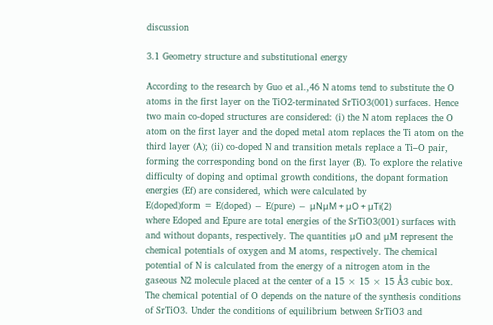discussion

3.1 Geometry structure and substitutional energy

According to the research by Guo et al.,46 N atoms tend to substitute the O atoms in the first layer on the TiO2-terminated SrTiO3(001) surfaces. Hence two main co-doped structures are considered: (i) the N atom replaces the O atom on the first layer and the doped metal atom replaces the Ti atom on the third layer (A); (ii) co-doped N and transition metals replace a Ti–O pair, forming the corresponding bond on the first layer (B). To explore the relative difficulty of doping and optimal growth conditions, the dopant formation energies (Ef) are considered, which were calculated by
E(doped)form = E(doped) − E(pure) − μNμM + μO + μTi(2)
where Edoped and Epure are total energies of the SrTiO3(001) surfaces with and without dopants, respectively. The quantities μO and μM represent the chemical potentials of oxygen and M atoms, respectively. The chemical potential of N is calculated from the energy of a nitrogen atom in the gaseous N2 molecule placed at the center of a 15 × 15 × 15 Å3 cubic box. The chemical potential of O depends on the nature of the synthesis conditions of SrTiO3. Under the conditions of equilibrium between SrTiO3 and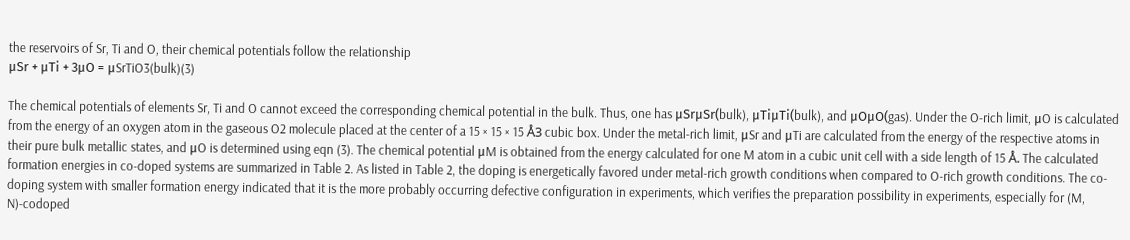the reservoirs of Sr, Ti and O, their chemical potentials follow the relationship
μSr + μTi + 3μO = μSrTiO3(bulk)(3)

The chemical potentials of elements Sr, Ti and O cannot exceed the corresponding chemical potential in the bulk. Thus, one has μSrμSr(bulk), μTiμTi(bulk), and μOμO(gas). Under the O-rich limit, μO is calculated from the energy of an oxygen atom in the gaseous O2 molecule placed at the center of a 15 × 15 × 15 Å3 cubic box. Under the metal-rich limit, μSr and μTi are calculated from the energy of the respective atoms in their pure bulk metallic states, and μO is determined using eqn (3). The chemical potential μM is obtained from the energy calculated for one M atom in a cubic unit cell with a side length of 15 Å. The calculated formation energies in co-doped systems are summarized in Table 2. As listed in Table 2, the doping is energetically favored under metal-rich growth conditions when compared to O-rich growth conditions. The co-doping system with smaller formation energy indicated that it is the more probably occurring defective configuration in experiments, which verifies the preparation possibility in experiments, especially for (M, N)-codoped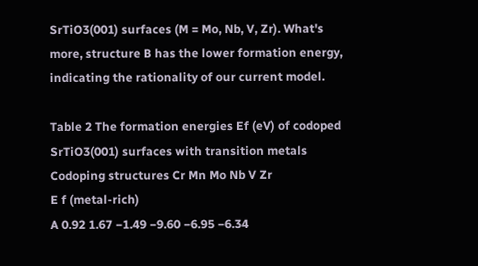SrTiO3(001) surfaces (M = Mo, Nb, V, Zr). What's more, structure B has the lower formation energy, indicating the rationality of our current model.

Table 2 The formation energies Ef (eV) of codoped SrTiO3(001) surfaces with transition metals
Codoping structures Cr Mn Mo Nb V Zr
E f (metal-rich)
A 0.92 1.67 −1.49 −9.60 −6.95 −6.34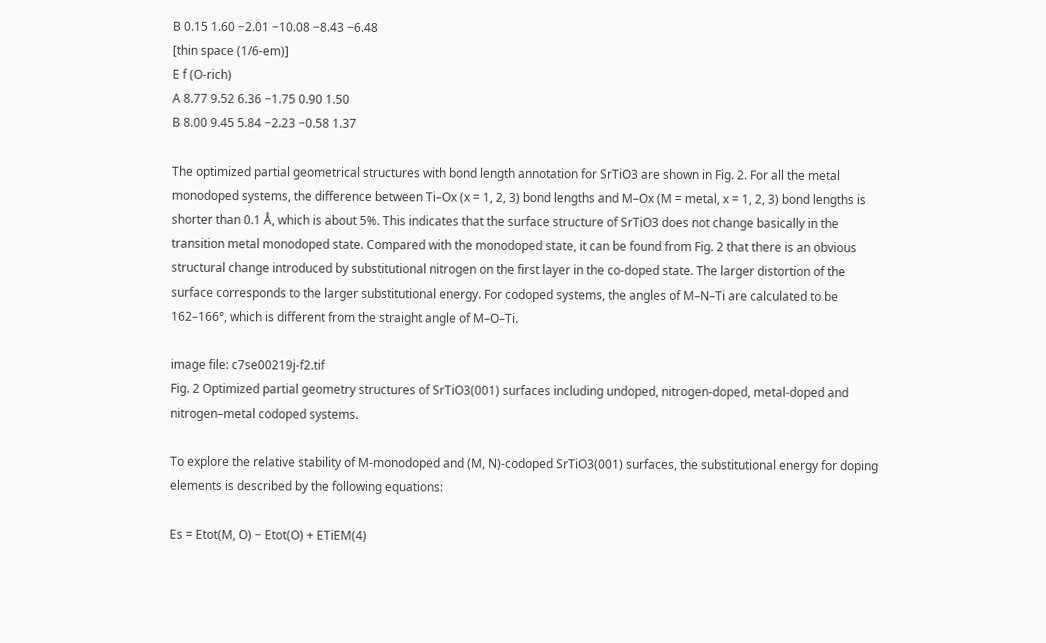B 0.15 1.60 −2.01 −10.08 −8.43 −6.48
[thin space (1/6-em)]
E f (O-rich)
A 8.77 9.52 6.36 −1.75 0.90 1.50
B 8.00 9.45 5.84 −2.23 −0.58 1.37

The optimized partial geometrical structures with bond length annotation for SrTiO3 are shown in Fig. 2. For all the metal monodoped systems, the difference between Ti–Ox (x = 1, 2, 3) bond lengths and M–Ox (M = metal, x = 1, 2, 3) bond lengths is shorter than 0.1 Å, which is about 5%. This indicates that the surface structure of SrTiO3 does not change basically in the transition metal monodoped state. Compared with the monodoped state, it can be found from Fig. 2 that there is an obvious structural change introduced by substitutional nitrogen on the first layer in the co-doped state. The larger distortion of the surface corresponds to the larger substitutional energy. For codoped systems, the angles of M–N–Ti are calculated to be 162–166°, which is different from the straight angle of M–O–Ti.

image file: c7se00219j-f2.tif
Fig. 2 Optimized partial geometry structures of SrTiO3(001) surfaces including undoped, nitrogen-doped, metal-doped and nitrogen–metal codoped systems.

To explore the relative stability of M-monodoped and (M, N)-codoped SrTiO3(001) surfaces, the substitutional energy for doping elements is described by the following equations:

Es = Etot(M, O) − Etot(O) + ETiEM(4)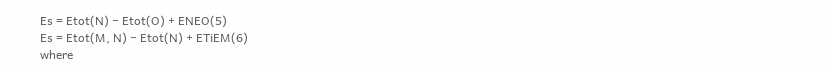Es = Etot(N) − Etot(O) + ENEO(5)
Es = Etot(M, N) − Etot(N) + ETiEM(6)
where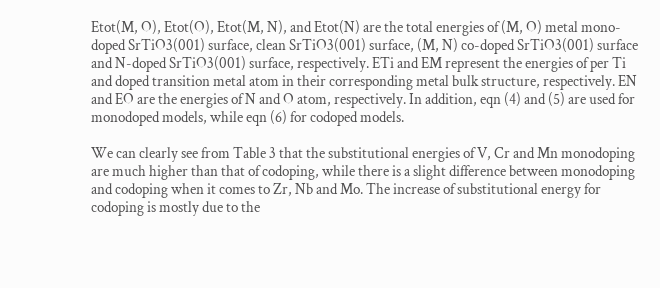Etot(M, O), Etot(O), Etot(M, N), and Etot(N) are the total energies of (M, O) metal mono-doped SrTiO3(001) surface, clean SrTiO3(001) surface, (M, N) co-doped SrTiO3(001) surface and N-doped SrTiO3(001) surface, respectively. ETi and EM represent the energies of per Ti and doped transition metal atom in their corresponding metal bulk structure, respectively. EN and EO are the energies of N and O atom, respectively. In addition, eqn (4) and (5) are used for monodoped models, while eqn (6) for codoped models.

We can clearly see from Table 3 that the substitutional energies of V, Cr and Mn monodoping are much higher than that of codoping, while there is a slight difference between monodoping and codoping when it comes to Zr, Nb and Mo. The increase of substitutional energy for codoping is mostly due to the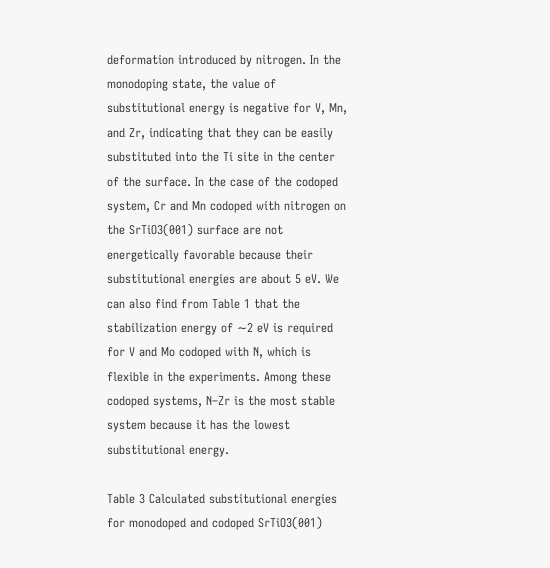deformation introduced by nitrogen. In the monodoping state, the value of substitutional energy is negative for V, Mn, and Zr, indicating that they can be easily substituted into the Ti site in the center of the surface. In the case of the codoped system, Cr and Mn codoped with nitrogen on the SrTiO3(001) surface are not energetically favorable because their substitutional energies are about 5 eV. We can also find from Table 1 that the stabilization energy of ∼2 eV is required for V and Mo codoped with N, which is flexible in the experiments. Among these codoped systems, N–Zr is the most stable system because it has the lowest substitutional energy.

Table 3 Calculated substitutional energies for monodoped and codoped SrTiO3(001)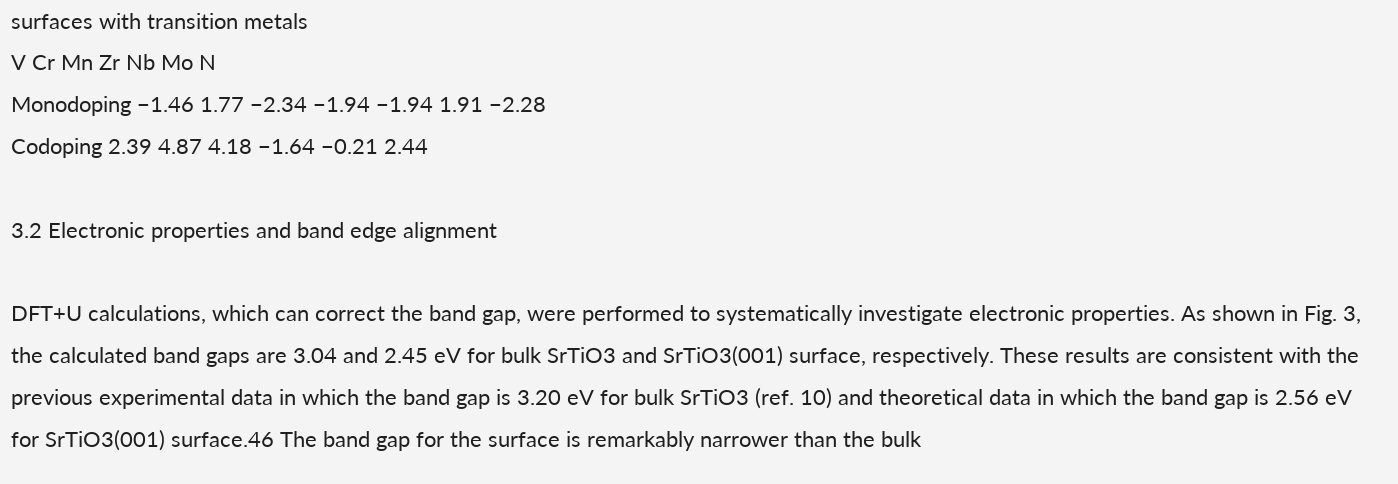surfaces with transition metals
V Cr Mn Zr Nb Mo N
Monodoping −1.46 1.77 −2.34 −1.94 −1.94 1.91 −2.28
Codoping 2.39 4.87 4.18 −1.64 −0.21 2.44

3.2 Electronic properties and band edge alignment

DFT+U calculations, which can correct the band gap, were performed to systematically investigate electronic properties. As shown in Fig. 3, the calculated band gaps are 3.04 and 2.45 eV for bulk SrTiO3 and SrTiO3(001) surface, respectively. These results are consistent with the previous experimental data in which the band gap is 3.20 eV for bulk SrTiO3 (ref. 10) and theoretical data in which the band gap is 2.56 eV for SrTiO3(001) surface.46 The band gap for the surface is remarkably narrower than the bulk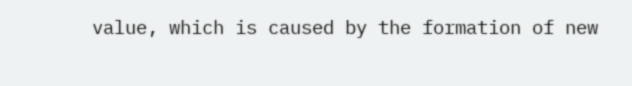value, which is caused by the formation of new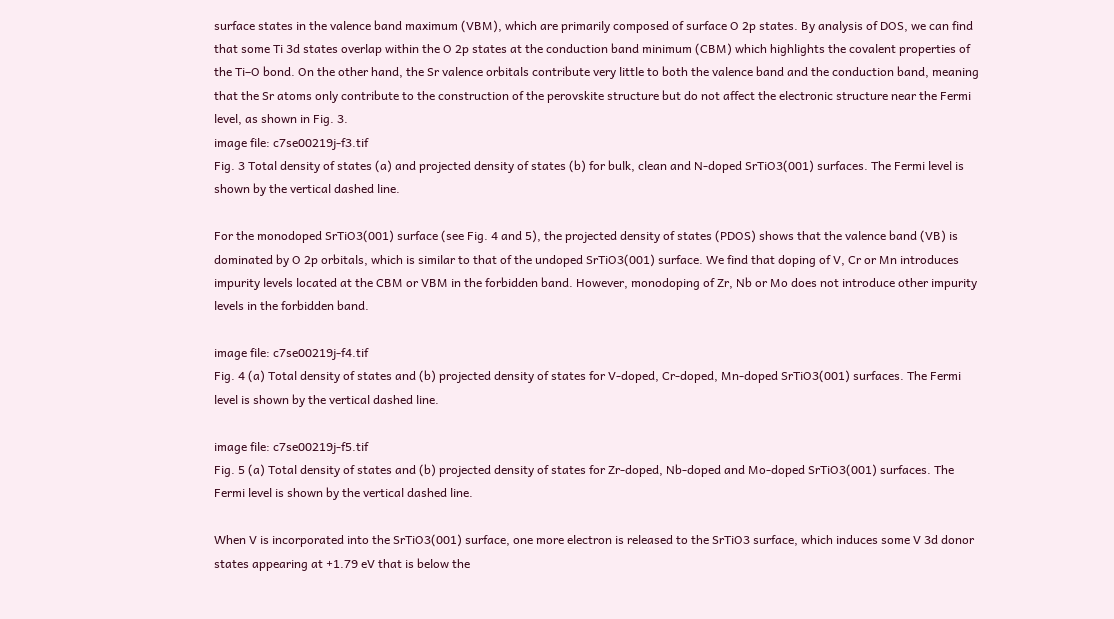surface states in the valence band maximum (VBM), which are primarily composed of surface O 2p states. By analysis of DOS, we can find that some Ti 3d states overlap within the O 2p states at the conduction band minimum (CBM) which highlights the covalent properties of the Ti–O bond. On the other hand, the Sr valence orbitals contribute very little to both the valence band and the conduction band, meaning that the Sr atoms only contribute to the construction of the perovskite structure but do not affect the electronic structure near the Fermi level, as shown in Fig. 3.
image file: c7se00219j-f3.tif
Fig. 3 Total density of states (a) and projected density of states (b) for bulk, clean and N-doped SrTiO3(001) surfaces. The Fermi level is shown by the vertical dashed line.

For the monodoped SrTiO3(001) surface (see Fig. 4 and 5), the projected density of states (PDOS) shows that the valence band (VB) is dominated by O 2p orbitals, which is similar to that of the undoped SrTiO3(001) surface. We find that doping of V, Cr or Mn introduces impurity levels located at the CBM or VBM in the forbidden band. However, monodoping of Zr, Nb or Mo does not introduce other impurity levels in the forbidden band.

image file: c7se00219j-f4.tif
Fig. 4 (a) Total density of states and (b) projected density of states for V-doped, Cr-doped, Mn-doped SrTiO3(001) surfaces. The Fermi level is shown by the vertical dashed line.

image file: c7se00219j-f5.tif
Fig. 5 (a) Total density of states and (b) projected density of states for Zr-doped, Nb-doped and Mo-doped SrTiO3(001) surfaces. The Fermi level is shown by the vertical dashed line.

When V is incorporated into the SrTiO3(001) surface, one more electron is released to the SrTiO3 surface, which induces some V 3d donor states appearing at +1.79 eV that is below the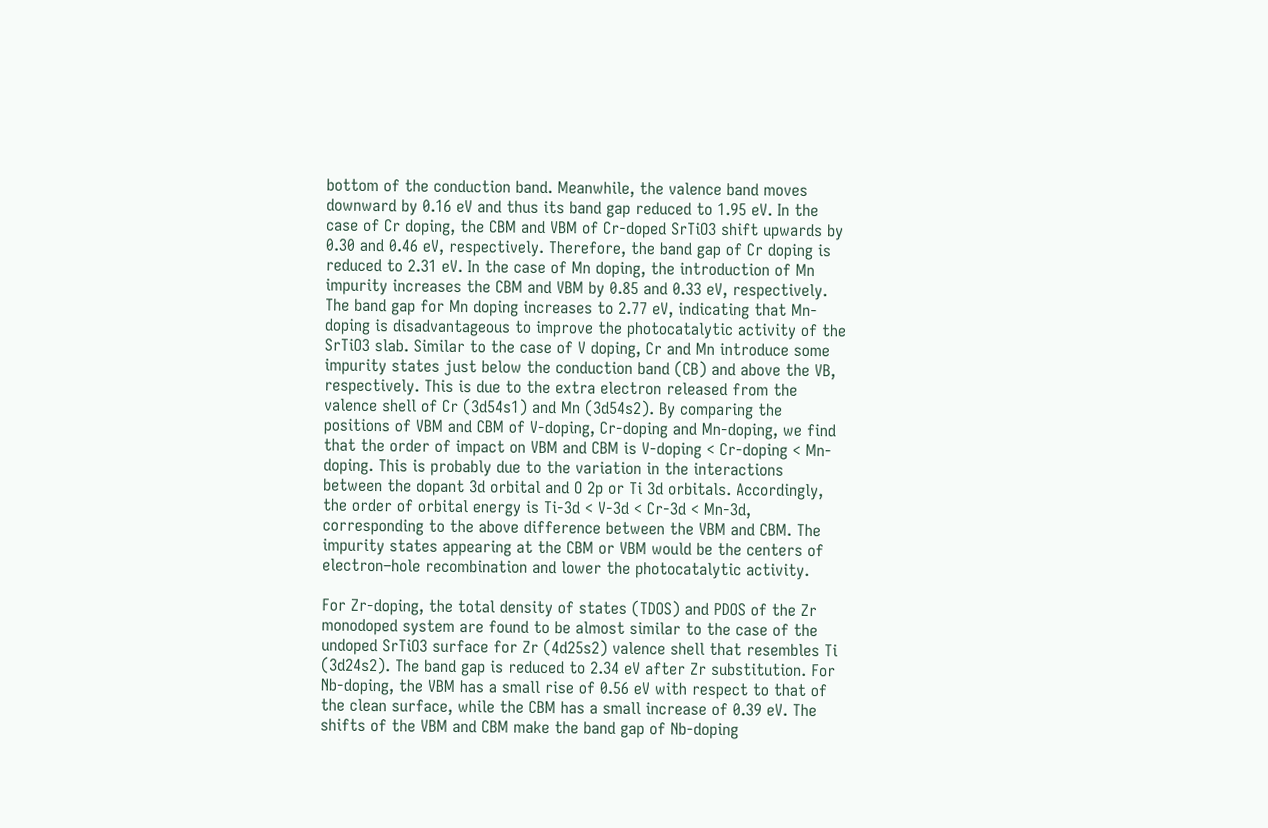bottom of the conduction band. Meanwhile, the valence band moves downward by 0.16 eV and thus its band gap reduced to 1.95 eV. In the case of Cr doping, the CBM and VBM of Cr-doped SrTiO3 shift upwards by 0.30 and 0.46 eV, respectively. Therefore, the band gap of Cr doping is reduced to 2.31 eV. In the case of Mn doping, the introduction of Mn impurity increases the CBM and VBM by 0.85 and 0.33 eV, respectively. The band gap for Mn doping increases to 2.77 eV, indicating that Mn-doping is disadvantageous to improve the photocatalytic activity of the SrTiO3 slab. Similar to the case of V doping, Cr and Mn introduce some impurity states just below the conduction band (CB) and above the VB, respectively. This is due to the extra electron released from the valence shell of Cr (3d54s1) and Mn (3d54s2). By comparing the positions of VBM and CBM of V-doping, Cr-doping and Mn-doping, we find that the order of impact on VBM and CBM is V-doping < Cr-doping < Mn-doping. This is probably due to the variation in the interactions between the dopant 3d orbital and O 2p or Ti 3d orbitals. Accordingly, the order of orbital energy is Ti-3d < V-3d < Cr-3d < Mn-3d, corresponding to the above difference between the VBM and CBM. The impurity states appearing at the CBM or VBM would be the centers of electron–hole recombination and lower the photocatalytic activity.

For Zr-doping, the total density of states (TDOS) and PDOS of the Zr monodoped system are found to be almost similar to the case of the undoped SrTiO3 surface for Zr (4d25s2) valence shell that resembles Ti (3d24s2). The band gap is reduced to 2.34 eV after Zr substitution. For Nb-doping, the VBM has a small rise of 0.56 eV with respect to that of the clean surface, while the CBM has a small increase of 0.39 eV. The shifts of the VBM and CBM make the band gap of Nb-doping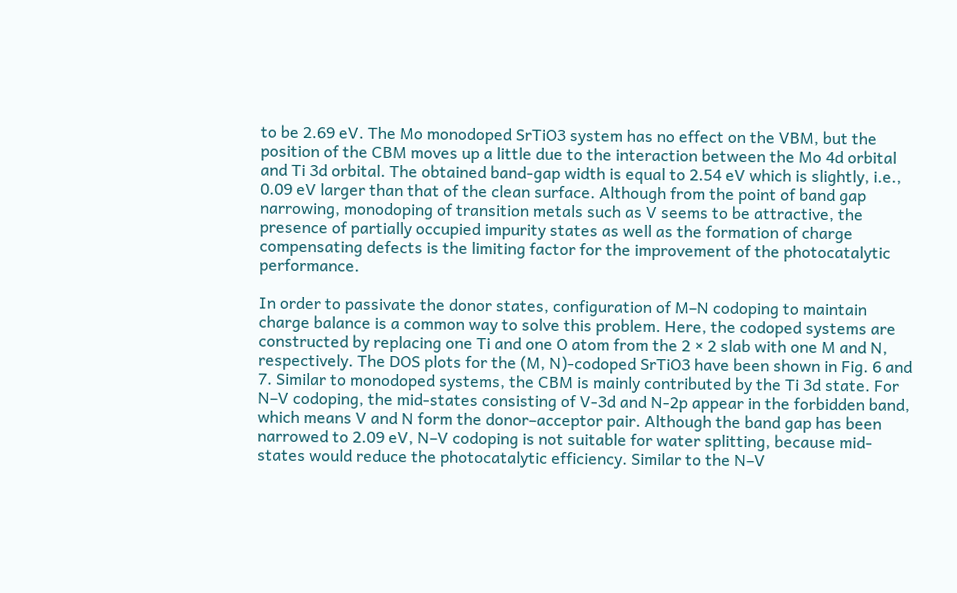to be 2.69 eV. The Mo monodoped SrTiO3 system has no effect on the VBM, but the position of the CBM moves up a little due to the interaction between the Mo 4d orbital and Ti 3d orbital. The obtained band-gap width is equal to 2.54 eV which is slightly, i.e., 0.09 eV larger than that of the clean surface. Although from the point of band gap narrowing, monodoping of transition metals such as V seems to be attractive, the presence of partially occupied impurity states as well as the formation of charge compensating defects is the limiting factor for the improvement of the photocatalytic performance.

In order to passivate the donor states, configuration of M–N codoping to maintain charge balance is a common way to solve this problem. Here, the codoped systems are constructed by replacing one Ti and one O atom from the 2 × 2 slab with one M and N, respectively. The DOS plots for the (M, N)-codoped SrTiO3 have been shown in Fig. 6 and 7. Similar to monodoped systems, the CBM is mainly contributed by the Ti 3d state. For N–V codoping, the mid-states consisting of V-3d and N-2p appear in the forbidden band, which means V and N form the donor–acceptor pair. Although the band gap has been narrowed to 2.09 eV, N–V codoping is not suitable for water splitting, because mid-states would reduce the photocatalytic efficiency. Similar to the N–V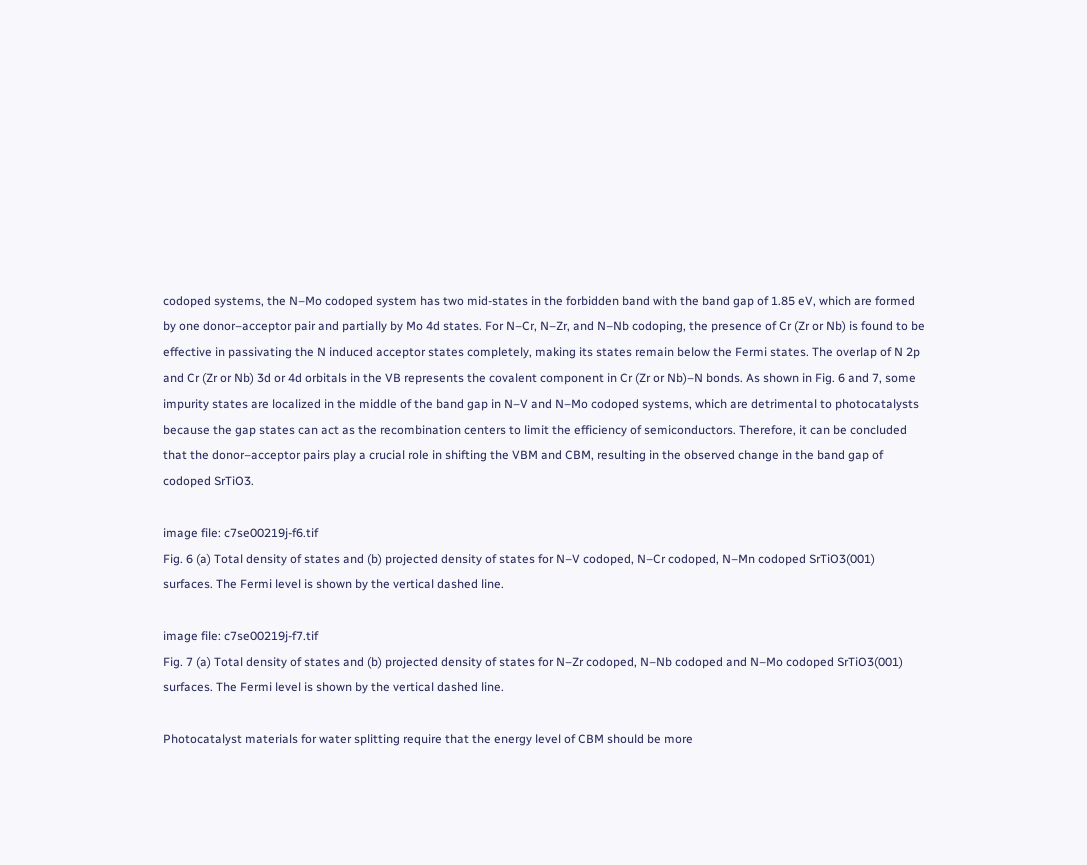codoped systems, the N–Mo codoped system has two mid-states in the forbidden band with the band gap of 1.85 eV, which are formed by one donor–acceptor pair and partially by Mo 4d states. For N–Cr, N–Zr, and N–Nb codoping, the presence of Cr (Zr or Nb) is found to be effective in passivating the N induced acceptor states completely, making its states remain below the Fermi states. The overlap of N 2p and Cr (Zr or Nb) 3d or 4d orbitals in the VB represents the covalent component in Cr (Zr or Nb)–N bonds. As shown in Fig. 6 and 7, some impurity states are localized in the middle of the band gap in N–V and N–Mo codoped systems, which are detrimental to photocatalysts because the gap states can act as the recombination centers to limit the efficiency of semiconductors. Therefore, it can be concluded that the donor–acceptor pairs play a crucial role in shifting the VBM and CBM, resulting in the observed change in the band gap of codoped SrTiO3.

image file: c7se00219j-f6.tif
Fig. 6 (a) Total density of states and (b) projected density of states for N–V codoped, N–Cr codoped, N–Mn codoped SrTiO3(001) surfaces. The Fermi level is shown by the vertical dashed line.

image file: c7se00219j-f7.tif
Fig. 7 (a) Total density of states and (b) projected density of states for N–Zr codoped, N–Nb codoped and N–Mo codoped SrTiO3(001) surfaces. The Fermi level is shown by the vertical dashed line.

Photocatalyst materials for water splitting require that the energy level of CBM should be more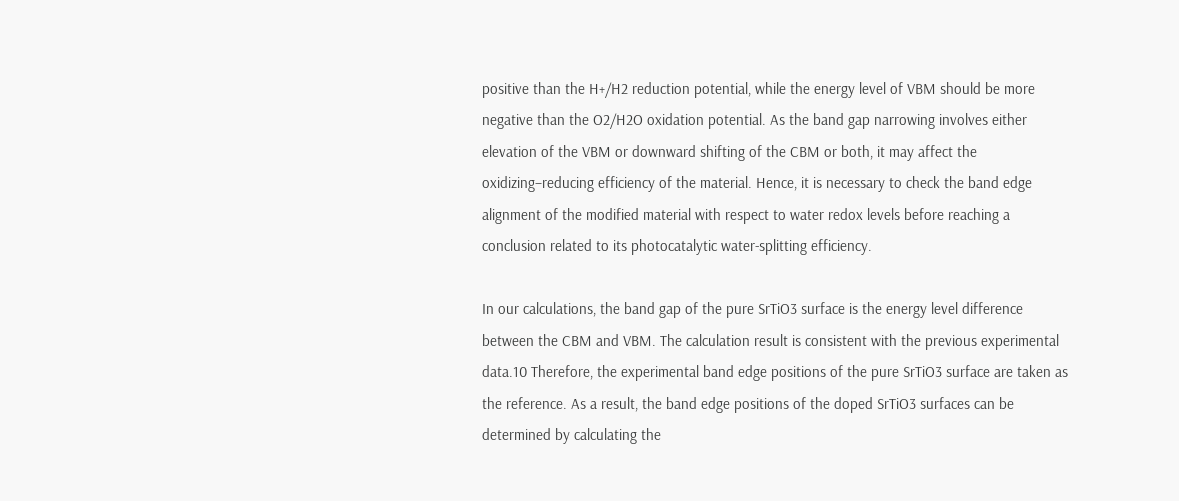positive than the H+/H2 reduction potential, while the energy level of VBM should be more negative than the O2/H2O oxidation potential. As the band gap narrowing involves either elevation of the VBM or downward shifting of the CBM or both, it may affect the oxidizing–reducing efficiency of the material. Hence, it is necessary to check the band edge alignment of the modified material with respect to water redox levels before reaching a conclusion related to its photocatalytic water-splitting efficiency.

In our calculations, the band gap of the pure SrTiO3 surface is the energy level difference between the CBM and VBM. The calculation result is consistent with the previous experimental data.10 Therefore, the experimental band edge positions of the pure SrTiO3 surface are taken as the reference. As a result, the band edge positions of the doped SrTiO3 surfaces can be determined by calculating the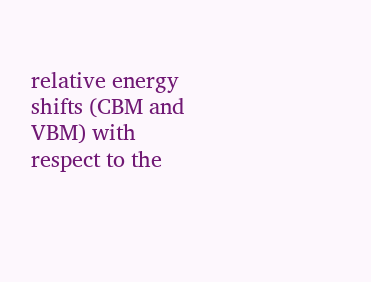relative energy shifts (CBM and VBM) with respect to the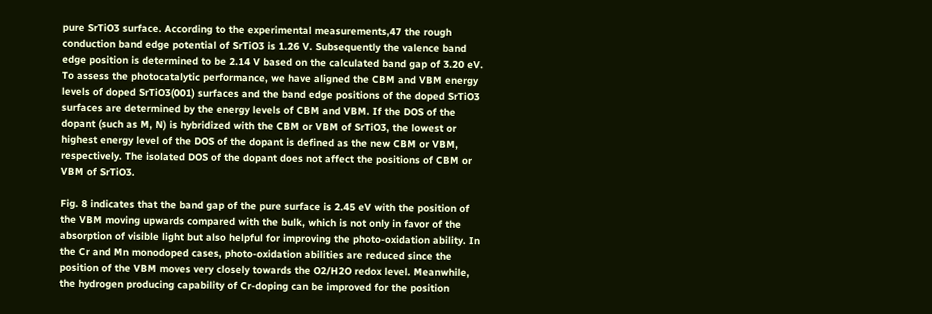pure SrTiO3 surface. According to the experimental measurements,47 the rough conduction band edge potential of SrTiO3 is 1.26 V. Subsequently the valence band edge position is determined to be 2.14 V based on the calculated band gap of 3.20 eV. To assess the photocatalytic performance, we have aligned the CBM and VBM energy levels of doped SrTiO3(001) surfaces and the band edge positions of the doped SrTiO3 surfaces are determined by the energy levels of CBM and VBM. If the DOS of the dopant (such as M, N) is hybridized with the CBM or VBM of SrTiO3, the lowest or highest energy level of the DOS of the dopant is defined as the new CBM or VBM, respectively. The isolated DOS of the dopant does not affect the positions of CBM or VBM of SrTiO3.

Fig. 8 indicates that the band gap of the pure surface is 2.45 eV with the position of the VBM moving upwards compared with the bulk, which is not only in favor of the absorption of visible light but also helpful for improving the photo-oxidation ability. In the Cr and Mn monodoped cases, photo-oxidation abilities are reduced since the position of the VBM moves very closely towards the O2/H2O redox level. Meanwhile, the hydrogen producing capability of Cr-doping can be improved for the position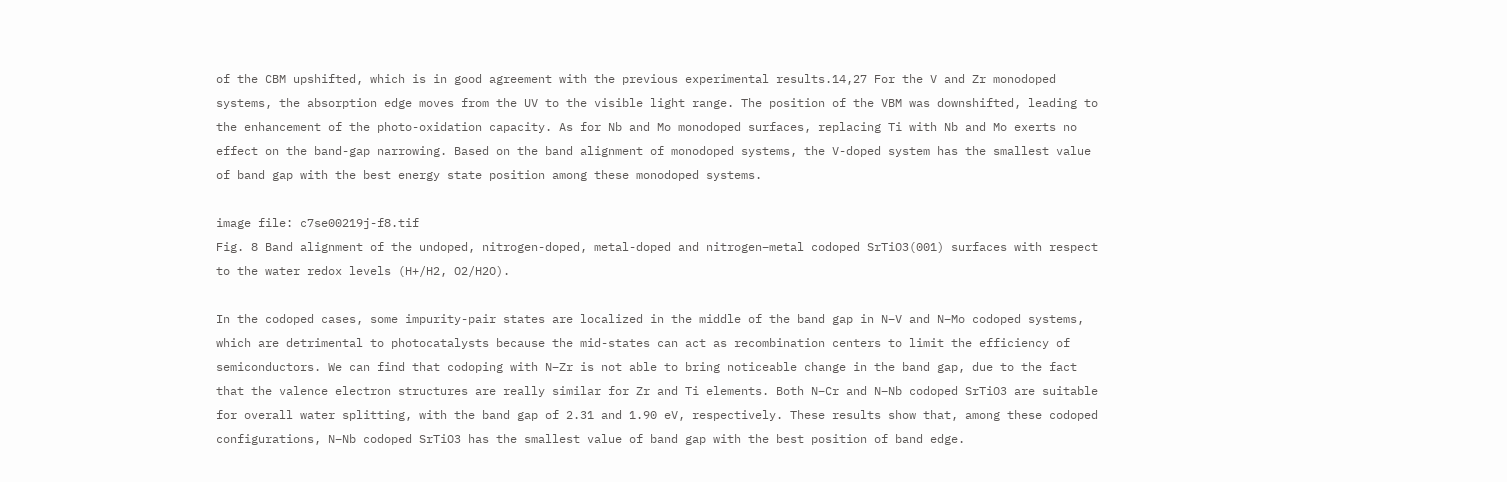of the CBM upshifted, which is in good agreement with the previous experimental results.14,27 For the V and Zr monodoped systems, the absorption edge moves from the UV to the visible light range. The position of the VBM was downshifted, leading to the enhancement of the photo-oxidation capacity. As for Nb and Mo monodoped surfaces, replacing Ti with Nb and Mo exerts no effect on the band-gap narrowing. Based on the band alignment of monodoped systems, the V-doped system has the smallest value of band gap with the best energy state position among these monodoped systems.

image file: c7se00219j-f8.tif
Fig. 8 Band alignment of the undoped, nitrogen-doped, metal-doped and nitrogen–metal codoped SrTiO3(001) surfaces with respect to the water redox levels (H+/H2, O2/H2O).

In the codoped cases, some impurity-pair states are localized in the middle of the band gap in N–V and N–Mo codoped systems, which are detrimental to photocatalysts because the mid-states can act as recombination centers to limit the efficiency of semiconductors. We can find that codoping with N–Zr is not able to bring noticeable change in the band gap, due to the fact that the valence electron structures are really similar for Zr and Ti elements. Both N–Cr and N–Nb codoped SrTiO3 are suitable for overall water splitting, with the band gap of 2.31 and 1.90 eV, respectively. These results show that, among these codoped configurations, N–Nb codoped SrTiO3 has the smallest value of band gap with the best position of band edge.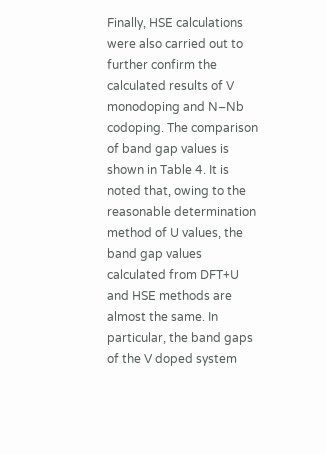Finally, HSE calculations were also carried out to further confirm the calculated results of V monodoping and N–Nb codoping. The comparison of band gap values is shown in Table 4. It is noted that, owing to the reasonable determination method of U values, the band gap values calculated from DFT+U and HSE methods are almost the same. In particular, the band gaps of the V doped system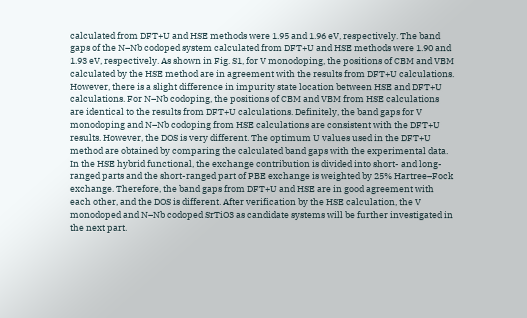calculated from DFT+U and HSE methods were 1.95 and 1.96 eV, respectively. The band gaps of the N–Nb codoped system calculated from DFT+U and HSE methods were 1.90 and 1.93 eV, respectively. As shown in Fig. S1, for V monodoping, the positions of CBM and VBM calculated by the HSE method are in agreement with the results from DFT+U calculations. However, there is a slight difference in impurity state location between HSE and DFT+U calculations. For N–Nb codoping, the positions of CBM and VBM from HSE calculations are identical to the results from DFT+U calculations. Definitely, the band gaps for V monodoping and N–Nb codoping from HSE calculations are consistent with the DFT+U results. However, the DOS is very different. The optimum U values used in the DFT+U method are obtained by comparing the calculated band gaps with the experimental data. In the HSE hybrid functional, the exchange contribution is divided into short- and long-ranged parts and the short-ranged part of PBE exchange is weighted by 25% Hartree–Fock exchange. Therefore, the band gaps from DFT+U and HSE are in good agreement with each other, and the DOS is different. After verification by the HSE calculation, the V monodoped and N–Nb codoped SrTiO3 as candidate systems will be further investigated in the next part.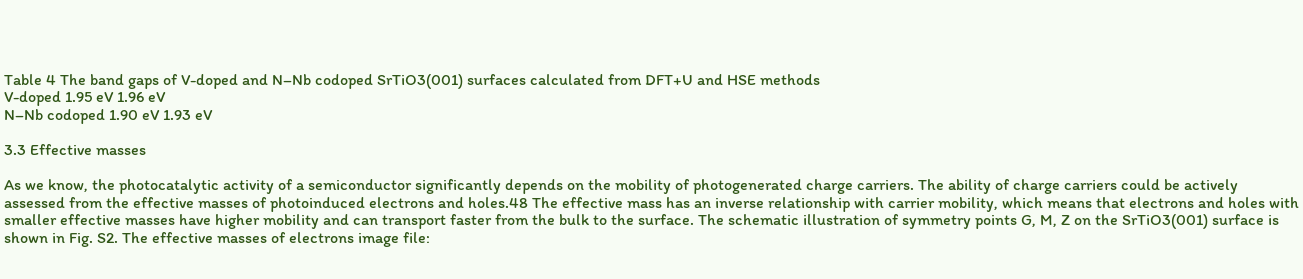Table 4 The band gaps of V-doped and N–Nb codoped SrTiO3(001) surfaces calculated from DFT+U and HSE methods
V-doped 1.95 eV 1.96 eV
N–Nb codoped 1.90 eV 1.93 eV

3.3 Effective masses

As we know, the photocatalytic activity of a semiconductor significantly depends on the mobility of photogenerated charge carriers. The ability of charge carriers could be actively assessed from the effective masses of photoinduced electrons and holes.48 The effective mass has an inverse relationship with carrier mobility, which means that electrons and holes with smaller effective masses have higher mobility and can transport faster from the bulk to the surface. The schematic illustration of symmetry points G, M, Z on the SrTiO3(001) surface is shown in Fig. S2. The effective masses of electrons image file: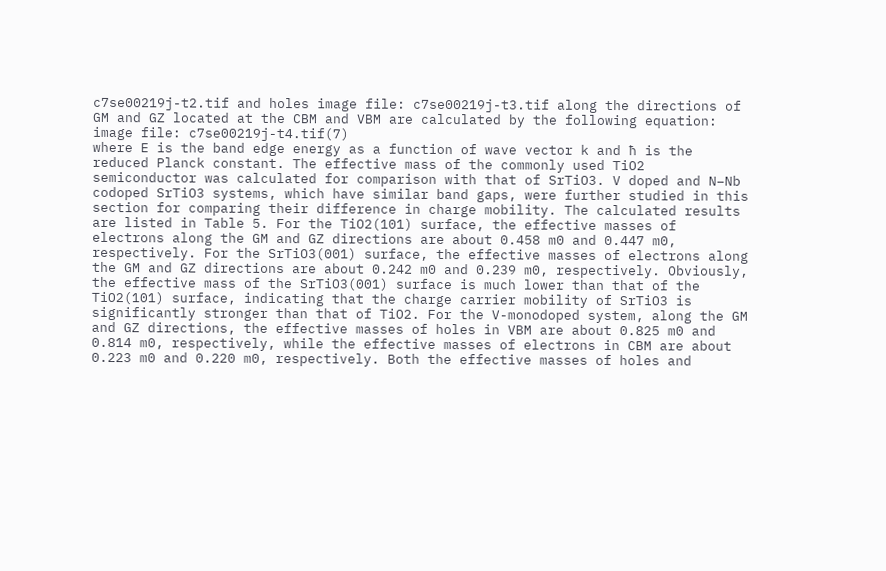c7se00219j-t2.tif and holes image file: c7se00219j-t3.tif along the directions of GM and GZ located at the CBM and VBM are calculated by the following equation:
image file: c7se00219j-t4.tif(7)
where E is the band edge energy as a function of wave vector k and ħ is the reduced Planck constant. The effective mass of the commonly used TiO2 semiconductor was calculated for comparison with that of SrTiO3. V doped and N–Nb codoped SrTiO3 systems, which have similar band gaps, were further studied in this section for comparing their difference in charge mobility. The calculated results are listed in Table 5. For the TiO2(101) surface, the effective masses of electrons along the GM and GZ directions are about 0.458 m0 and 0.447 m0, respectively. For the SrTiO3(001) surface, the effective masses of electrons along the GM and GZ directions are about 0.242 m0 and 0.239 m0, respectively. Obviously, the effective mass of the SrTiO3(001) surface is much lower than that of the TiO2(101) surface, indicating that the charge carrier mobility of SrTiO3 is significantly stronger than that of TiO2. For the V-monodoped system, along the GM and GZ directions, the effective masses of holes in VBM are about 0.825 m0 and 0.814 m0, respectively, while the effective masses of electrons in CBM are about 0.223 m0 and 0.220 m0, respectively. Both the effective masses of holes and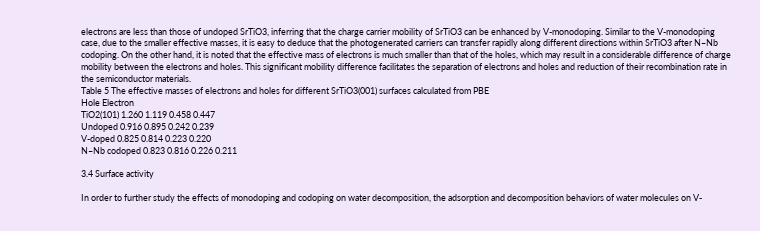electrons are less than those of undoped SrTiO3, inferring that the charge carrier mobility of SrTiO3 can be enhanced by V-monodoping. Similar to the V-monodoping case, due to the smaller effective masses, it is easy to deduce that the photogenerated carriers can transfer rapidly along different directions within SrTiO3 after N–Nb codoping. On the other hand, it is noted that the effective mass of electrons is much smaller than that of the holes, which may result in a considerable difference of charge mobility between the electrons and holes. This significant mobility difference facilitates the separation of electrons and holes and reduction of their recombination rate in the semiconductor materials.
Table 5 The effective masses of electrons and holes for different SrTiO3(001) surfaces calculated from PBE
Hole Electron
TiO2(101) 1.260 1.119 0.458 0.447
Undoped 0.916 0.895 0.242 0.239
V-doped 0.825 0.814 0.223 0.220
N–Nb codoped 0.823 0.816 0.226 0.211

3.4 Surface activity

In order to further study the effects of monodoping and codoping on water decomposition, the adsorption and decomposition behaviors of water molecules on V-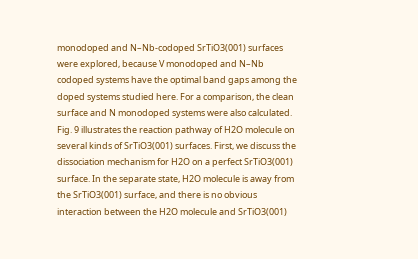monodoped and N–Nb-codoped SrTiO3(001) surfaces were explored, because V monodoped and N–Nb codoped systems have the optimal band gaps among the doped systems studied here. For a comparison, the clean surface and N monodoped systems were also calculated. Fig. 9 illustrates the reaction pathway of H2O molecule on several kinds of SrTiO3(001) surfaces. First, we discuss the dissociation mechanism for H2O on a perfect SrTiO3(001) surface. In the separate state, H2O molecule is away from the SrTiO3(001) surface, and there is no obvious interaction between the H2O molecule and SrTiO3(001)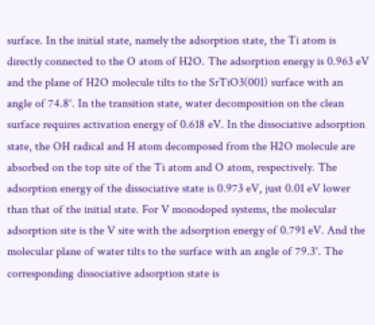surface. In the initial state, namely the adsorption state, the Ti atom is directly connected to the O atom of H2O. The adsorption energy is 0.963 eV and the plane of H2O molecule tilts to the SrTiO3(001) surface with an angle of 74.8°. In the transition state, water decomposition on the clean surface requires activation energy of 0.618 eV. In the dissociative adsorption state, the OH radical and H atom decomposed from the H2O molecule are absorbed on the top site of the Ti atom and O atom, respectively. The adsorption energy of the dissociative state is 0.973 eV, just 0.01 eV lower than that of the initial state. For V monodoped systems, the molecular adsorption site is the V site with the adsorption energy of 0.791 eV. And the molecular plane of water tilts to the surface with an angle of 79.3°. The corresponding dissociative adsorption state is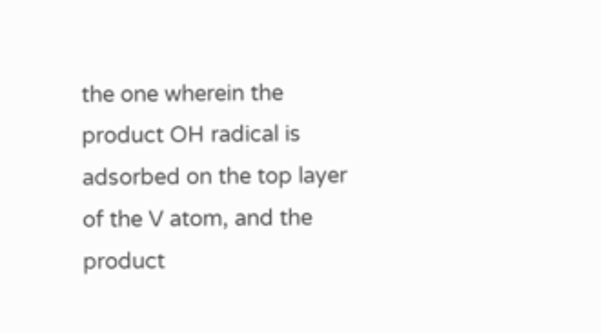the one wherein the product OH radical is adsorbed on the top layer of the V atom, and the product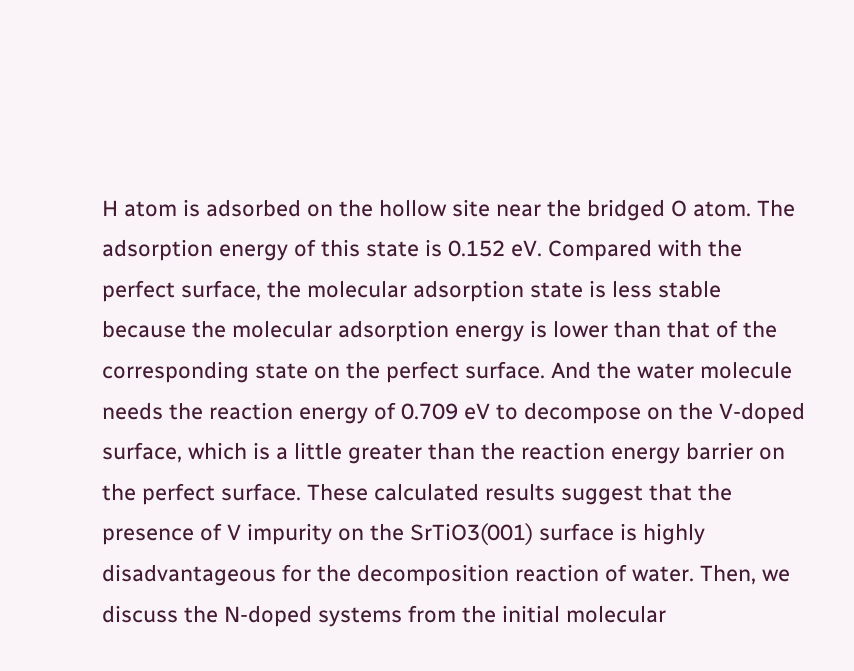H atom is adsorbed on the hollow site near the bridged O atom. The adsorption energy of this state is 0.152 eV. Compared with the perfect surface, the molecular adsorption state is less stable because the molecular adsorption energy is lower than that of the corresponding state on the perfect surface. And the water molecule needs the reaction energy of 0.709 eV to decompose on the V-doped surface, which is a little greater than the reaction energy barrier on the perfect surface. These calculated results suggest that the presence of V impurity on the SrTiO3(001) surface is highly disadvantageous for the decomposition reaction of water. Then, we discuss the N-doped systems from the initial molecular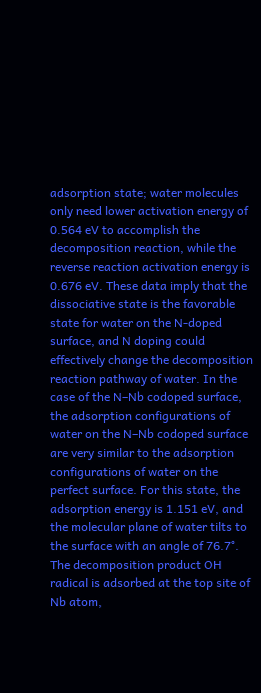adsorption state; water molecules only need lower activation energy of 0.564 eV to accomplish the decomposition reaction, while the reverse reaction activation energy is 0.676 eV. These data imply that the dissociative state is the favorable state for water on the N-doped surface, and N doping could effectively change the decomposition reaction pathway of water. In the case of the N–Nb codoped surface, the adsorption configurations of water on the N–Nb codoped surface are very similar to the adsorption configurations of water on the perfect surface. For this state, the adsorption energy is 1.151 eV, and the molecular plane of water tilts to the surface with an angle of 76.7°. The decomposition product OH radical is adsorbed at the top site of Nb atom,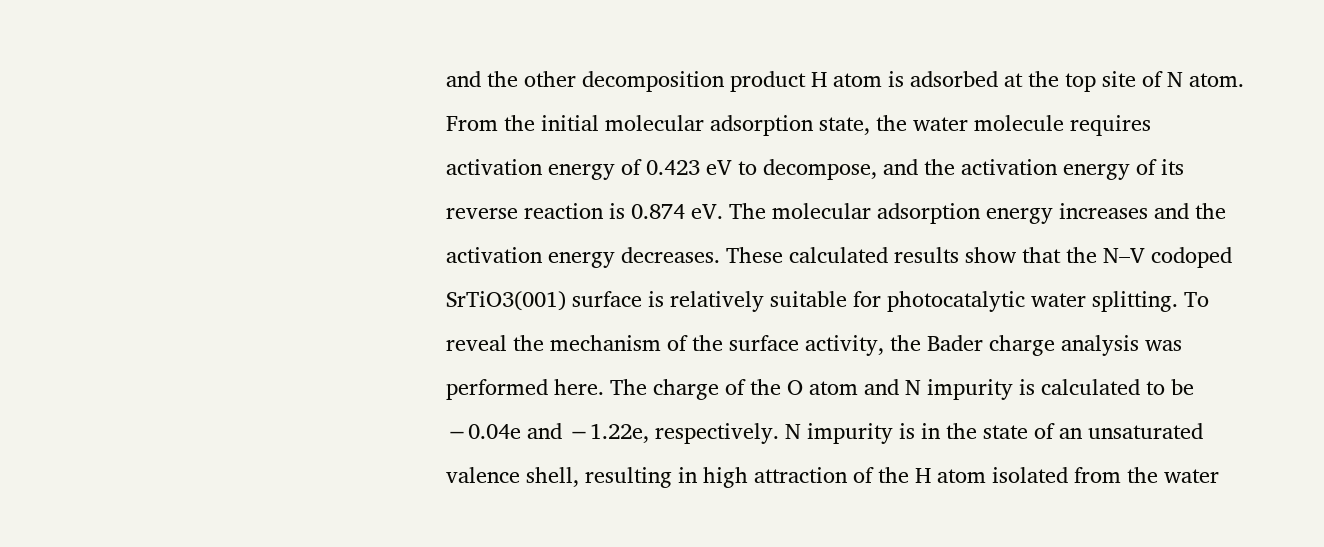and the other decomposition product H atom is adsorbed at the top site of N atom. From the initial molecular adsorption state, the water molecule requires activation energy of 0.423 eV to decompose, and the activation energy of its reverse reaction is 0.874 eV. The molecular adsorption energy increases and the activation energy decreases. These calculated results show that the N–V codoped SrTiO3(001) surface is relatively suitable for photocatalytic water splitting. To reveal the mechanism of the surface activity, the Bader charge analysis was performed here. The charge of the O atom and N impurity is calculated to be −0.04e and −1.22e, respectively. N impurity is in the state of an unsaturated valence shell, resulting in high attraction of the H atom isolated from the water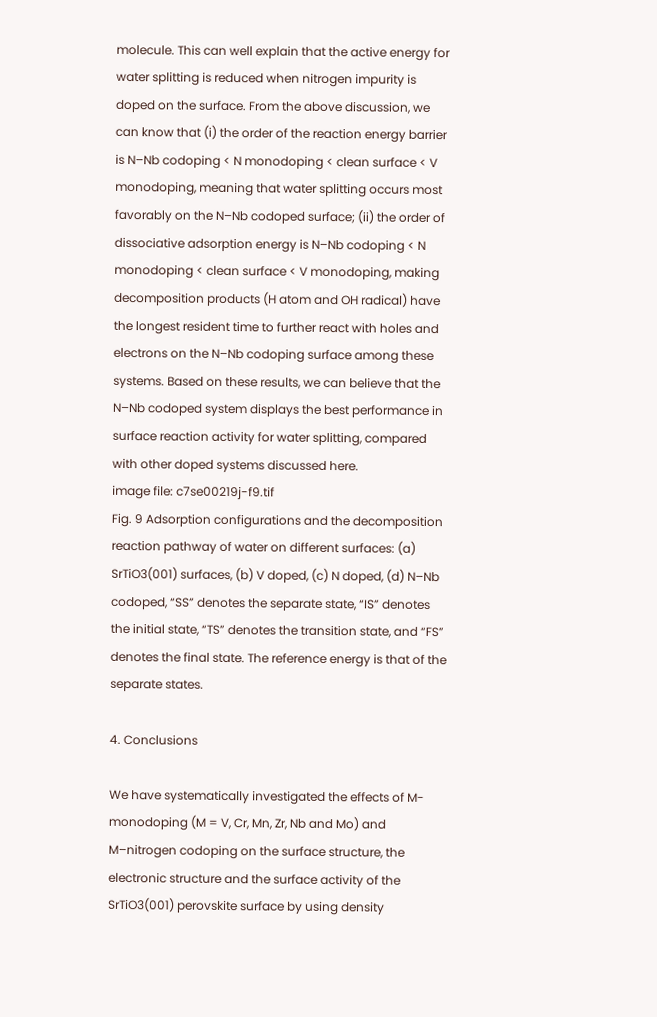molecule. This can well explain that the active energy for water splitting is reduced when nitrogen impurity is doped on the surface. From the above discussion, we can know that (i) the order of the reaction energy barrier is N–Nb codoping < N monodoping < clean surface < V monodoping, meaning that water splitting occurs most favorably on the N–Nb codoped surface; (ii) the order of dissociative adsorption energy is N–Nb codoping < N monodoping < clean surface < V monodoping, making decomposition products (H atom and OH radical) have the longest resident time to further react with holes and electrons on the N–Nb codoping surface among these systems. Based on these results, we can believe that the N–Nb codoped system displays the best performance in surface reaction activity for water splitting, compared with other doped systems discussed here.
image file: c7se00219j-f9.tif
Fig. 9 Adsorption configurations and the decomposition reaction pathway of water on different surfaces: (a) SrTiO3(001) surfaces, (b) V doped, (c) N doped, (d) N–Nb codoped, “SS” denotes the separate state, “IS” denotes the initial state, “TS” denotes the transition state, and “FS” denotes the final state. The reference energy is that of the separate states.

4. Conclusions

We have systematically investigated the effects of M-monodoping (M = V, Cr, Mn, Zr, Nb and Mo) and M–nitrogen codoping on the surface structure, the electronic structure and the surface activity of the SrTiO3(001) perovskite surface by using density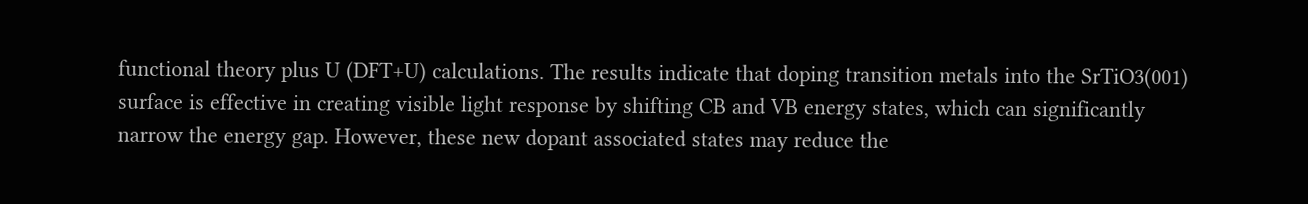functional theory plus U (DFT+U) calculations. The results indicate that doping transition metals into the SrTiO3(001) surface is effective in creating visible light response by shifting CB and VB energy states, which can significantly narrow the energy gap. However, these new dopant associated states may reduce the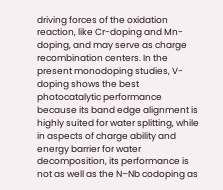driving forces of the oxidation reaction, like Cr-doping and Mn-doping, and may serve as charge recombination centers. In the present monodoping studies, V-doping shows the best photocatalytic performance because its band edge alignment is highly suited for water splitting, while in aspects of charge ability and energy barrier for water decomposition, its performance is not as well as the N–Nb codoping as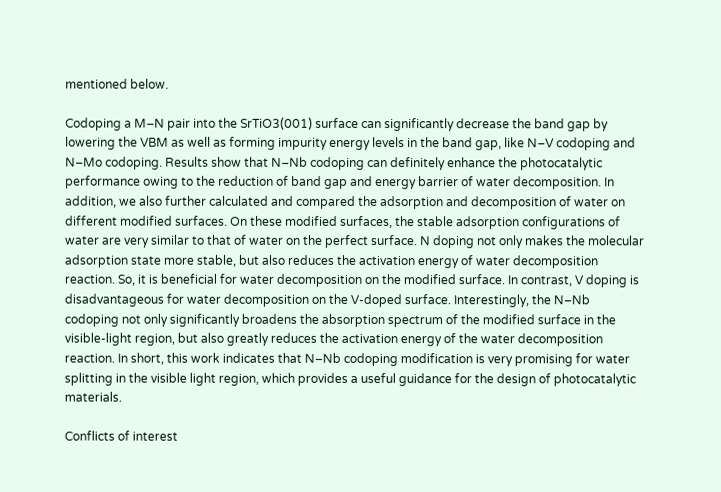mentioned below.

Codoping a M–N pair into the SrTiO3(001) surface can significantly decrease the band gap by lowering the VBM as well as forming impurity energy levels in the band gap, like N–V codoping and N–Mo codoping. Results show that N–Nb codoping can definitely enhance the photocatalytic performance owing to the reduction of band gap and energy barrier of water decomposition. In addition, we also further calculated and compared the adsorption and decomposition of water on different modified surfaces. On these modified surfaces, the stable adsorption configurations of water are very similar to that of water on the perfect surface. N doping not only makes the molecular adsorption state more stable, but also reduces the activation energy of water decomposition reaction. So, it is beneficial for water decomposition on the modified surface. In contrast, V doping is disadvantageous for water decomposition on the V-doped surface. Interestingly, the N–Nb codoping not only significantly broadens the absorption spectrum of the modified surface in the visible-light region, but also greatly reduces the activation energy of the water decomposition reaction. In short, this work indicates that N–Nb codoping modification is very promising for water splitting in the visible light region, which provides a useful guidance for the design of photocatalytic materials.

Conflicts of interest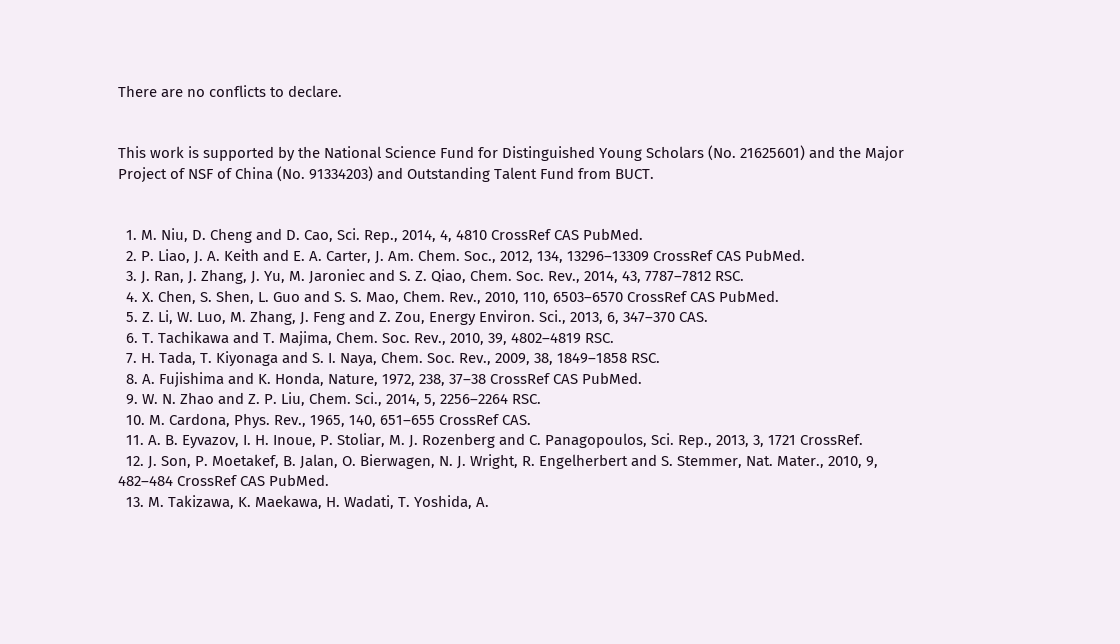There are no conflicts to declare.


This work is supported by the National Science Fund for Distinguished Young Scholars (No. 21625601) and the Major Project of NSF of China (No. 91334203) and Outstanding Talent Fund from BUCT.


  1. M. Niu, D. Cheng and D. Cao, Sci. Rep., 2014, 4, 4810 CrossRef CAS PubMed.
  2. P. Liao, J. A. Keith and E. A. Carter, J. Am. Chem. Soc., 2012, 134, 13296–13309 CrossRef CAS PubMed.
  3. J. Ran, J. Zhang, J. Yu, M. Jaroniec and S. Z. Qiao, Chem. Soc. Rev., 2014, 43, 7787–7812 RSC.
  4. X. Chen, S. Shen, L. Guo and S. S. Mao, Chem. Rev., 2010, 110, 6503–6570 CrossRef CAS PubMed.
  5. Z. Li, W. Luo, M. Zhang, J. Feng and Z. Zou, Energy Environ. Sci., 2013, 6, 347–370 CAS.
  6. T. Tachikawa and T. Majima, Chem. Soc. Rev., 2010, 39, 4802–4819 RSC.
  7. H. Tada, T. Kiyonaga and S. I. Naya, Chem. Soc. Rev., 2009, 38, 1849–1858 RSC.
  8. A. Fujishima and K. Honda, Nature, 1972, 238, 37–38 CrossRef CAS PubMed.
  9. W. N. Zhao and Z. P. Liu, Chem. Sci., 2014, 5, 2256–2264 RSC.
  10. M. Cardona, Phys. Rev., 1965, 140, 651–655 CrossRef CAS.
  11. A. B. Eyvazov, I. H. Inoue, P. Stoliar, M. J. Rozenberg and C. Panagopoulos, Sci. Rep., 2013, 3, 1721 CrossRef.
  12. J. Son, P. Moetakef, B. Jalan, O. Bierwagen, N. J. Wright, R. Engelherbert and S. Stemmer, Nat. Mater., 2010, 9, 482–484 CrossRef CAS PubMed.
  13. M. Takizawa, K. Maekawa, H. Wadati, T. Yoshida, A.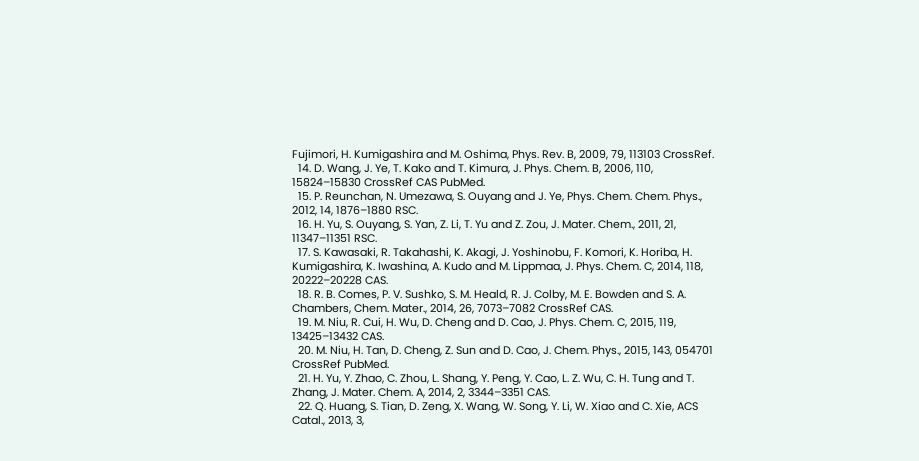Fujimori, H. Kumigashira and M. Oshima, Phys. Rev. B, 2009, 79, 113103 CrossRef.
  14. D. Wang, J. Ye, T. Kako and T. Kimura, J. Phys. Chem. B, 2006, 110, 15824–15830 CrossRef CAS PubMed.
  15. P. Reunchan, N. Umezawa, S. Ouyang and J. Ye, Phys. Chem. Chem. Phys., 2012, 14, 1876–1880 RSC.
  16. H. Yu, S. Ouyang, S. Yan, Z. Li, T. Yu and Z. Zou, J. Mater. Chem., 2011, 21, 11347–11351 RSC.
  17. S. Kawasaki, R. Takahashi, K. Akagi, J. Yoshinobu, F. Komori, K. Horiba, H. Kumigashira, K. Iwashina, A. Kudo and M. Lippmaa, J. Phys. Chem. C, 2014, 118, 20222–20228 CAS.
  18. R. B. Comes, P. V. Sushko, S. M. Heald, R. J. Colby, M. E. Bowden and S. A. Chambers, Chem. Mater., 2014, 26, 7073–7082 CrossRef CAS.
  19. M. Niu, R. Cui, H. Wu, D. Cheng and D. Cao, J. Phys. Chem. C, 2015, 119, 13425–13432 CAS.
  20. M. Niu, H. Tan, D. Cheng, Z. Sun and D. Cao, J. Chem. Phys., 2015, 143, 054701 CrossRef PubMed.
  21. H. Yu, Y. Zhao, C. Zhou, L. Shang, Y. Peng, Y. Cao, L. Z. Wu, C. H. Tung and T. Zhang, J. Mater. Chem. A, 2014, 2, 3344–3351 CAS.
  22. Q. Huang, S. Tian, D. Zeng, X. Wang, W. Song, Y. Li, W. Xiao and C. Xie, ACS Catal., 2013, 3,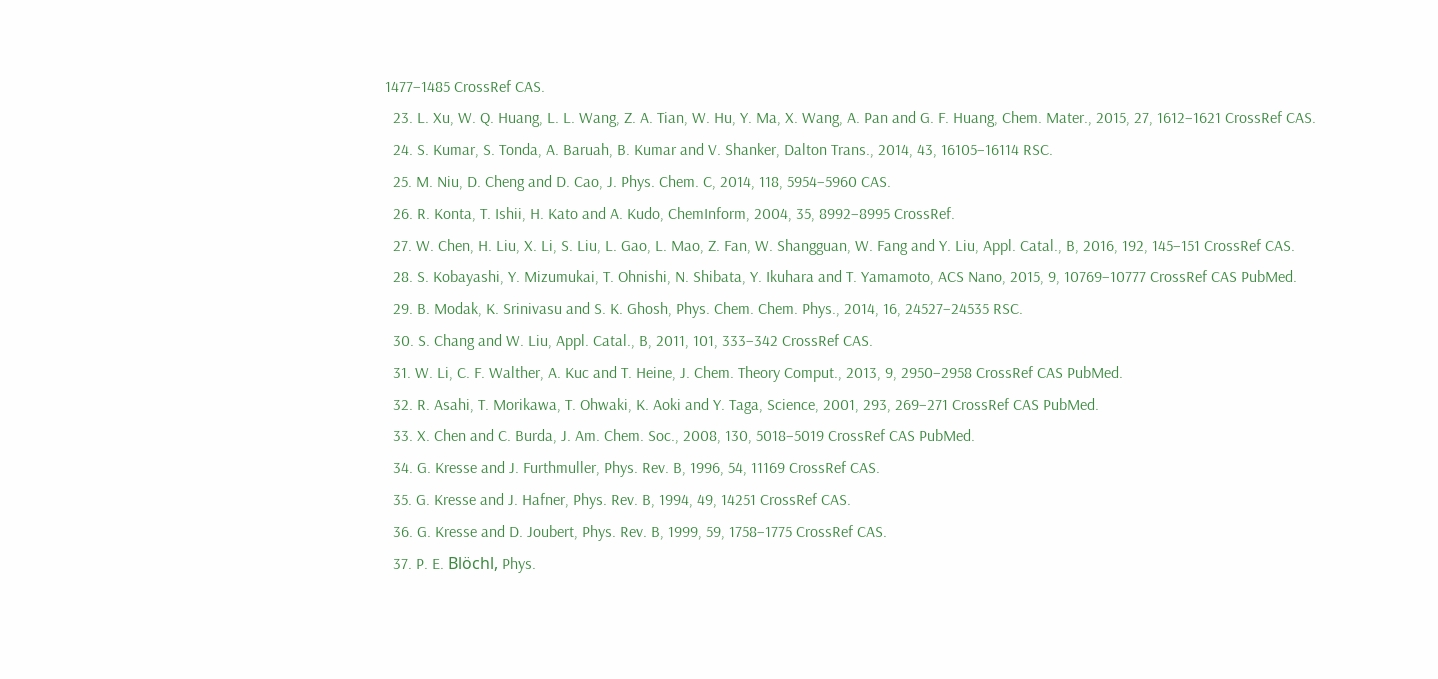1477–1485 CrossRef CAS.
  23. L. Xu, W. Q. Huang, L. L. Wang, Z. A. Tian, W. Hu, Y. Ma, X. Wang, A. Pan and G. F. Huang, Chem. Mater., 2015, 27, 1612–1621 CrossRef CAS.
  24. S. Kumar, S. Tonda, A. Baruah, B. Kumar and V. Shanker, Dalton Trans., 2014, 43, 16105–16114 RSC.
  25. M. Niu, D. Cheng and D. Cao, J. Phys. Chem. C, 2014, 118, 5954–5960 CAS.
  26. R. Konta, T. Ishii, H. Kato and A. Kudo, ChemInform, 2004, 35, 8992–8995 CrossRef.
  27. W. Chen, H. Liu, X. Li, S. Liu, L. Gao, L. Mao, Z. Fan, W. Shangguan, W. Fang and Y. Liu, Appl. Catal., B, 2016, 192, 145–151 CrossRef CAS.
  28. S. Kobayashi, Y. Mizumukai, T. Ohnishi, N. Shibata, Y. Ikuhara and T. Yamamoto, ACS Nano, 2015, 9, 10769–10777 CrossRef CAS PubMed.
  29. B. Modak, K. Srinivasu and S. K. Ghosh, Phys. Chem. Chem. Phys., 2014, 16, 24527–24535 RSC.
  30. S. Chang and W. Liu, Appl. Catal., B, 2011, 101, 333–342 CrossRef CAS.
  31. W. Li, C. F. Walther, A. Kuc and T. Heine, J. Chem. Theory Comput., 2013, 9, 2950–2958 CrossRef CAS PubMed.
  32. R. Asahi, T. Morikawa, T. Ohwaki, K. Aoki and Y. Taga, Science, 2001, 293, 269–271 CrossRef CAS PubMed.
  33. X. Chen and C. Burda, J. Am. Chem. Soc., 2008, 130, 5018–5019 CrossRef CAS PubMed.
  34. G. Kresse and J. Furthmuller, Phys. Rev. B, 1996, 54, 11169 CrossRef CAS.
  35. G. Kresse and J. Hafner, Phys. Rev. B, 1994, 49, 14251 CrossRef CAS.
  36. G. Kresse and D. Joubert, Phys. Rev. B, 1999, 59, 1758–1775 CrossRef CAS.
  37. P. E. Blöchl, Phys.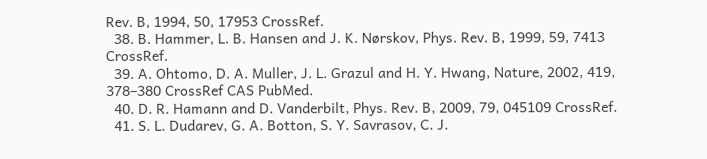Rev. B, 1994, 50, 17953 CrossRef.
  38. B. Hammer, L. B. Hansen and J. K. Nørskov, Phys. Rev. B, 1999, 59, 7413 CrossRef.
  39. A. Ohtomo, D. A. Muller, J. L. Grazul and H. Y. Hwang, Nature, 2002, 419, 378–380 CrossRef CAS PubMed.
  40. D. R. Hamann and D. Vanderbilt, Phys. Rev. B, 2009, 79, 045109 CrossRef.
  41. S. L. Dudarev, G. A. Botton, S. Y. Savrasov, C. J.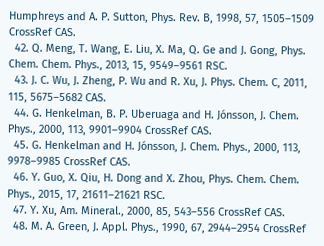Humphreys and A. P. Sutton, Phys. Rev. B, 1998, 57, 1505–1509 CrossRef CAS.
  42. Q. Meng, T. Wang, E. Liu, X. Ma, Q. Ge and J. Gong, Phys. Chem. Chem. Phys., 2013, 15, 9549–9561 RSC.
  43. J. C. Wu, J. Zheng, P. Wu and R. Xu, J. Phys. Chem. C, 2011, 115, 5675–5682 CAS.
  44. G. Henkelman, B. P. Uberuaga and H. Jónsson, J. Chem. Phys., 2000, 113, 9901–9904 CrossRef CAS.
  45. G. Henkelman and H. Jónsson, J. Chem. Phys., 2000, 113, 9978–9985 CrossRef CAS.
  46. Y. Guo, X. Qiu, H. Dong and X. Zhou, Phys. Chem. Chem. Phys., 2015, 17, 21611–21621 RSC.
  47. Y. Xu, Am. Mineral., 2000, 85, 543–556 CrossRef CAS.
  48. M. A. Green, J. Appl. Phys., 1990, 67, 2944–2954 CrossRef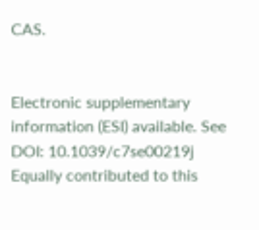CAS.


Electronic supplementary information (ESI) available. See DOI: 10.1039/c7se00219j
Equally contributed to this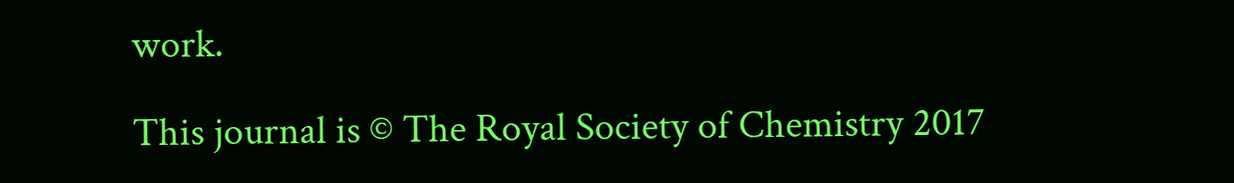work.

This journal is © The Royal Society of Chemistry 2017